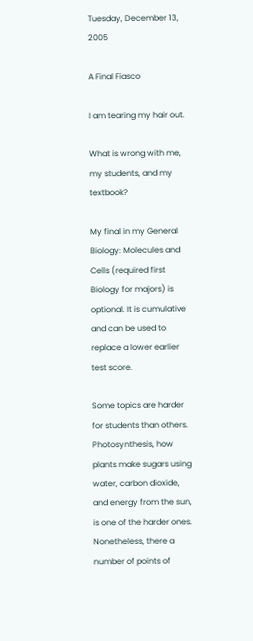Tuesday, December 13, 2005

A Final Fiasco

I am tearing my hair out.

What is wrong with me, my students, and my textbook?

My final in my General Biology: Molecules and Cells (required first Biology for majors) is optional. It is cumulative and can be used to replace a lower earlier test score.

Some topics are harder for students than others. Photosynthesis, how plants make sugars using water, carbon dioxide, and energy from the sun, is one of the harder ones. Nonetheless, there a number of points of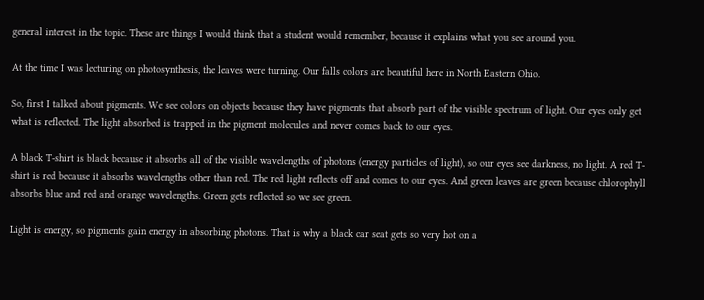general interest in the topic. These are things I would think that a student would remember, because it explains what you see around you.

At the time I was lecturing on photosynthesis, the leaves were turning. Our falls colors are beautiful here in North Eastern Ohio.

So, first I talked about pigments. We see colors on objects because they have pigments that absorb part of the visible spectrum of light. Our eyes only get what is reflected. The light absorbed is trapped in the pigment molecules and never comes back to our eyes.

A black T-shirt is black because it absorbs all of the visible wavelengths of photons (energy particles of light), so our eyes see darkness, no light. A red T-shirt is red because it absorbs wavelengths other than red. The red light reflects off and comes to our eyes. And green leaves are green because chlorophyll absorbs blue and red and orange wavelengths. Green gets reflected so we see green.

Light is energy, so pigments gain energy in absorbing photons. That is why a black car seat gets so very hot on a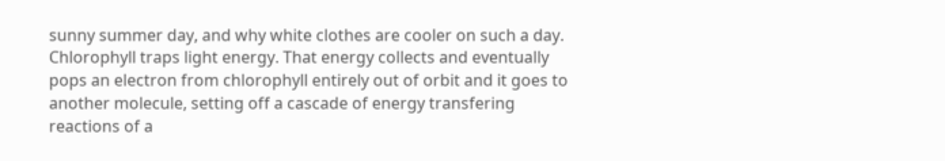sunny summer day, and why white clothes are cooler on such a day. Chlorophyll traps light energy. That energy collects and eventually pops an electron from chlorophyll entirely out of orbit and it goes to another molecule, setting off a cascade of energy transfering reactions of a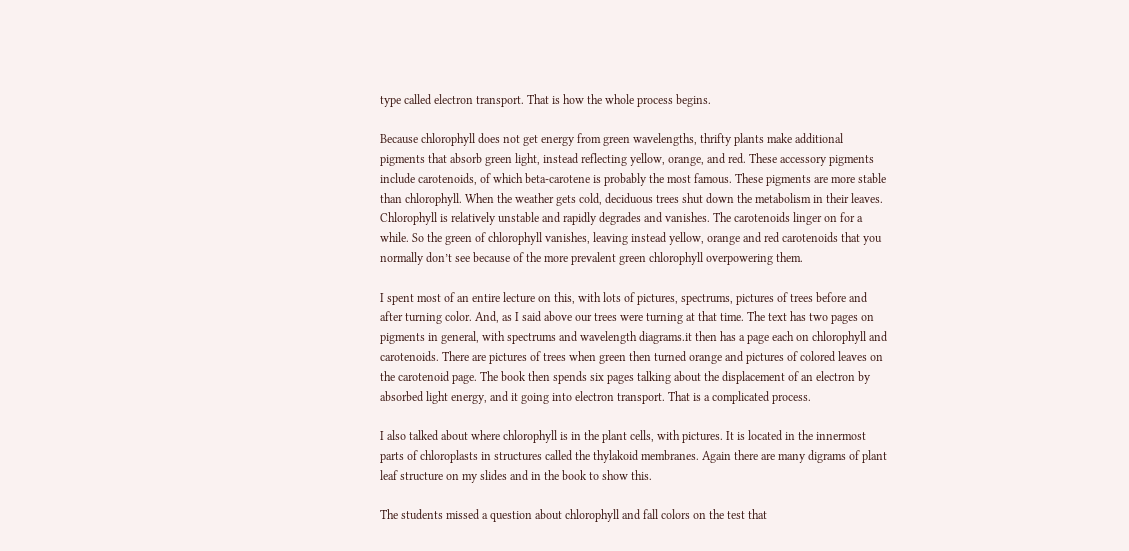type called electron transport. That is how the whole process begins.

Because chlorophyll does not get energy from green wavelengths, thrifty plants make additional pigments that absorb green light, instead reflecting yellow, orange, and red. These accessory pigments include carotenoids, of which beta-carotene is probably the most famous. These pigments are more stable than chlorophyll. When the weather gets cold, deciduous trees shut down the metabolism in their leaves. Chlorophyll is relatively unstable and rapidly degrades and vanishes. The carotenoids linger on for a while. So the green of chlorophyll vanishes, leaving instead yellow, orange and red carotenoids that you normally don’t see because of the more prevalent green chlorophyll overpowering them.

I spent most of an entire lecture on this, with lots of pictures, spectrums, pictures of trees before and after turning color. And, as I said above our trees were turning at that time. The text has two pages on pigments in general, with spectrums and wavelength diagrams.it then has a page each on chlorophyll and carotenoids. There are pictures of trees when green then turned orange and pictures of colored leaves on the carotenoid page. The book then spends six pages talking about the displacement of an electron by absorbed light energy, and it going into electron transport. That is a complicated process.

I also talked about where chlorophyll is in the plant cells, with pictures. It is located in the innermost parts of chloroplasts in structures called the thylakoid membranes. Again there are many digrams of plant leaf structure on my slides and in the book to show this.

The students missed a question about chlorophyll and fall colors on the test that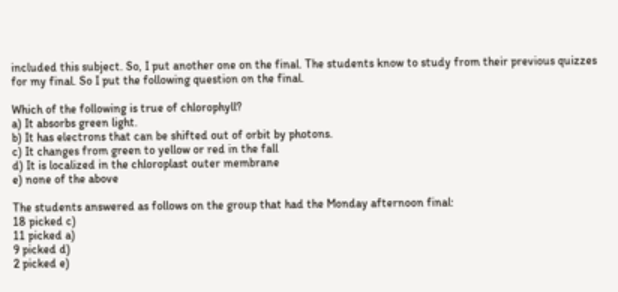included this subject. So, I put another one on the final. The students know to study from their previous quizzes for my final. So I put the following question on the final.

Which of the following is true of chlorophyll?
a) It absorbs green light.
b) It has electrons that can be shifted out of orbit by photons.
c) It changes from green to yellow or red in the fall
d) It is localized in the chloroplast outer membrane
e) none of the above

The students answered as follows on the group that had the Monday afternoon final:
18 picked c)
11 picked a)
9 picked d)
2 picked e)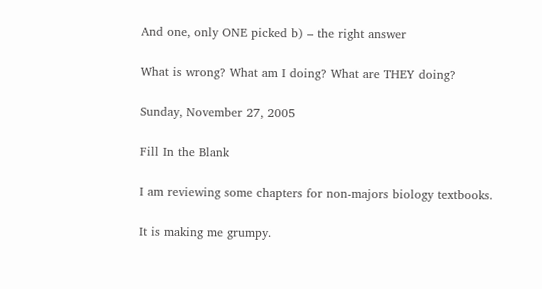And one, only ONE picked b) – the right answer

What is wrong? What am I doing? What are THEY doing?

Sunday, November 27, 2005

Fill In the Blank

I am reviewing some chapters for non-majors biology textbooks.

It is making me grumpy.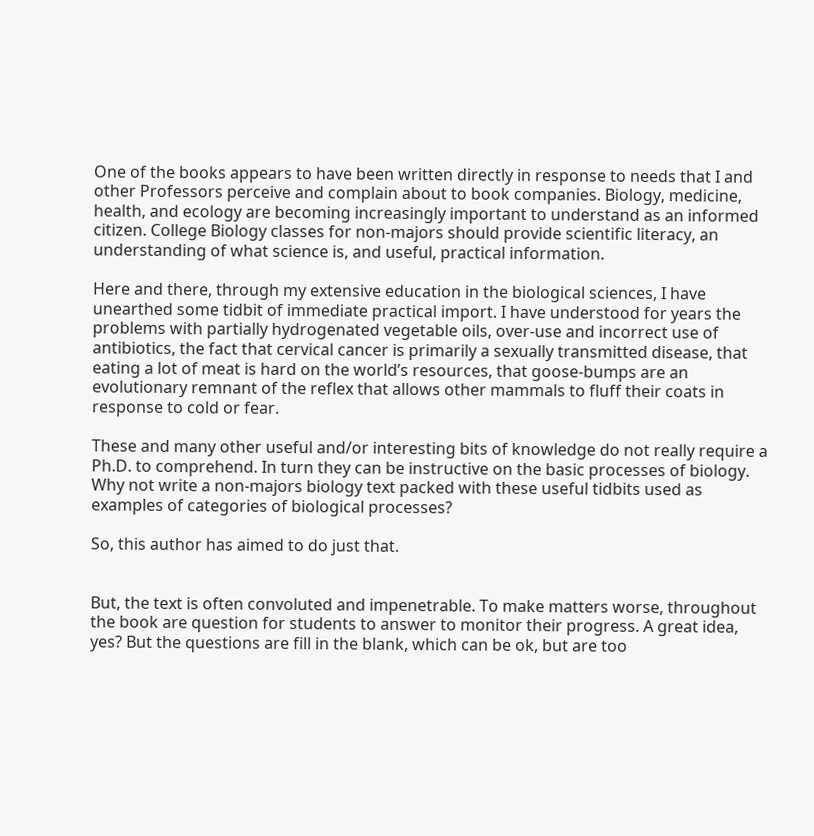One of the books appears to have been written directly in response to needs that I and other Professors perceive and complain about to book companies. Biology, medicine, health, and ecology are becoming increasingly important to understand as an informed citizen. College Biology classes for non-majors should provide scientific literacy, an understanding of what science is, and useful, practical information.

Here and there, through my extensive education in the biological sciences, I have unearthed some tidbit of immediate practical import. I have understood for years the problems with partially hydrogenated vegetable oils, over-use and incorrect use of antibiotics, the fact that cervical cancer is primarily a sexually transmitted disease, that eating a lot of meat is hard on the world’s resources, that goose-bumps are an evolutionary remnant of the reflex that allows other mammals to fluff their coats in response to cold or fear.

These and many other useful and/or interesting bits of knowledge do not really require a Ph.D. to comprehend. In turn they can be instructive on the basic processes of biology. Why not write a non-majors biology text packed with these useful tidbits used as examples of categories of biological processes?

So, this author has aimed to do just that.


But, the text is often convoluted and impenetrable. To make matters worse, throughout the book are question for students to answer to monitor their progress. A great idea, yes? But the questions are fill in the blank, which can be ok, but are too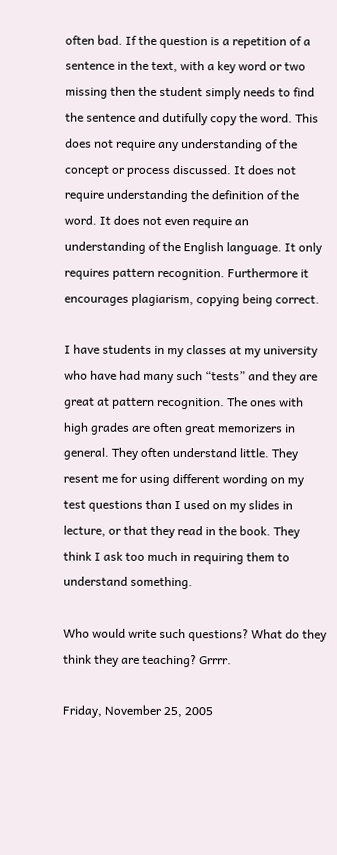often bad. If the question is a repetition of a sentence in the text, with a key word or two missing then the student simply needs to find the sentence and dutifully copy the word. This does not require any understanding of the concept or process discussed. It does not require understanding the definition of the word. It does not even require an understanding of the English language. It only requires pattern recognition. Furthermore it encourages plagiarism, copying being correct.

I have students in my classes at my university who have had many such “tests” and they are great at pattern recognition. The ones with high grades are often great memorizers in general. They often understand little. They resent me for using different wording on my test questions than I used on my slides in lecture, or that they read in the book. They think I ask too much in requiring them to understand something.

Who would write such questions? What do they think they are teaching? Grrrr.

Friday, November 25, 2005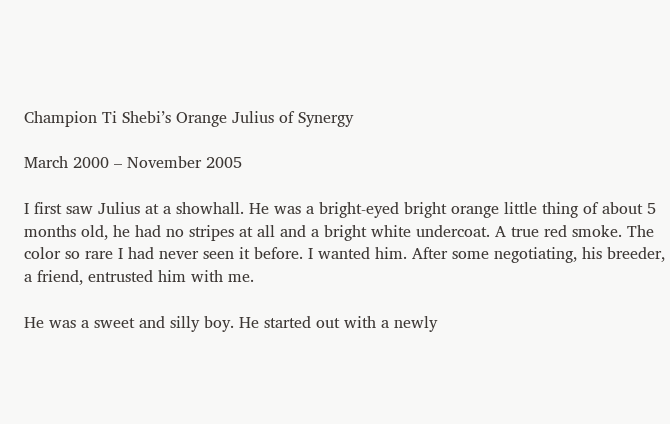Champion Ti Shebi’s Orange Julius of Synergy

March 2000 – November 2005

I first saw Julius at a showhall. He was a bright-eyed bright orange little thing of about 5 months old, he had no stripes at all and a bright white undercoat. A true red smoke. The color so rare I had never seen it before. I wanted him. After some negotiating, his breeder, a friend, entrusted him with me.

He was a sweet and silly boy. He started out with a newly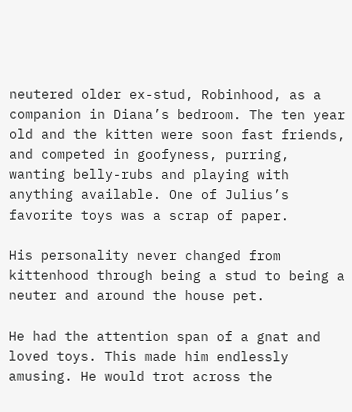neutered older ex-stud, Robinhood, as a companion in Diana’s bedroom. The ten year old and the kitten were soon fast friends, and competed in goofyness, purring, wanting belly-rubs and playing with anything available. One of Julius’s favorite toys was a scrap of paper.

His personality never changed from kittenhood through being a stud to being a neuter and around the house pet.

He had the attention span of a gnat and loved toys. This made him endlessly amusing. He would trot across the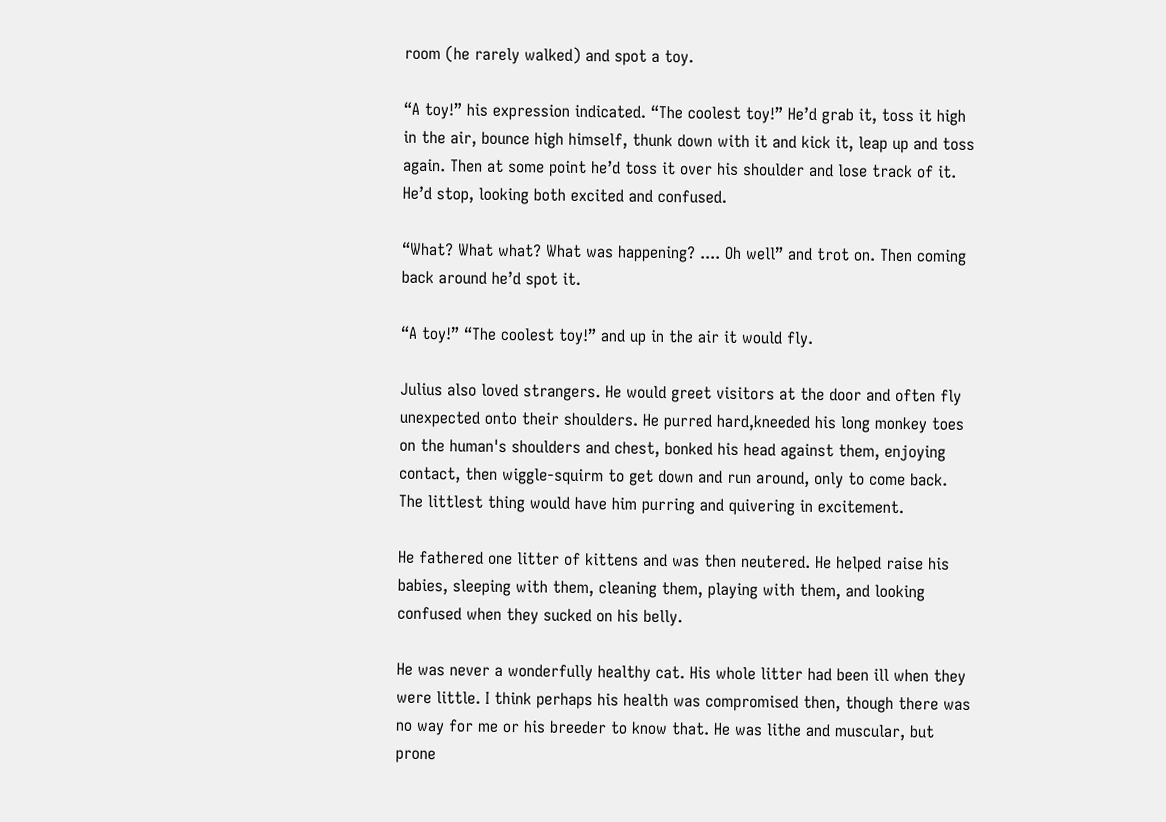room (he rarely walked) and spot a toy.

“A toy!” his expression indicated. “The coolest toy!” He’d grab it, toss it high in the air, bounce high himself, thunk down with it and kick it, leap up and toss again. Then at some point he’d toss it over his shoulder and lose track of it. He’d stop, looking both excited and confused.

“What? What what? What was happening? .... Oh well” and trot on. Then coming back around he’d spot it.

“A toy!” “The coolest toy!” and up in the air it would fly.

Julius also loved strangers. He would greet visitors at the door and often fly unexpected onto their shoulders. He purred hard,kneeded his long monkey toes on the human's shoulders and chest, bonked his head against them, enjoying contact, then wiggle-squirm to get down and run around, only to come back. The littlest thing would have him purring and quivering in excitement.

He fathered one litter of kittens and was then neutered. He helped raise his babies, sleeping with them, cleaning them, playing with them, and looking confused when they sucked on his belly.

He was never a wonderfully healthy cat. His whole litter had been ill when they were little. I think perhaps his health was compromised then, though there was no way for me or his breeder to know that. He was lithe and muscular, but prone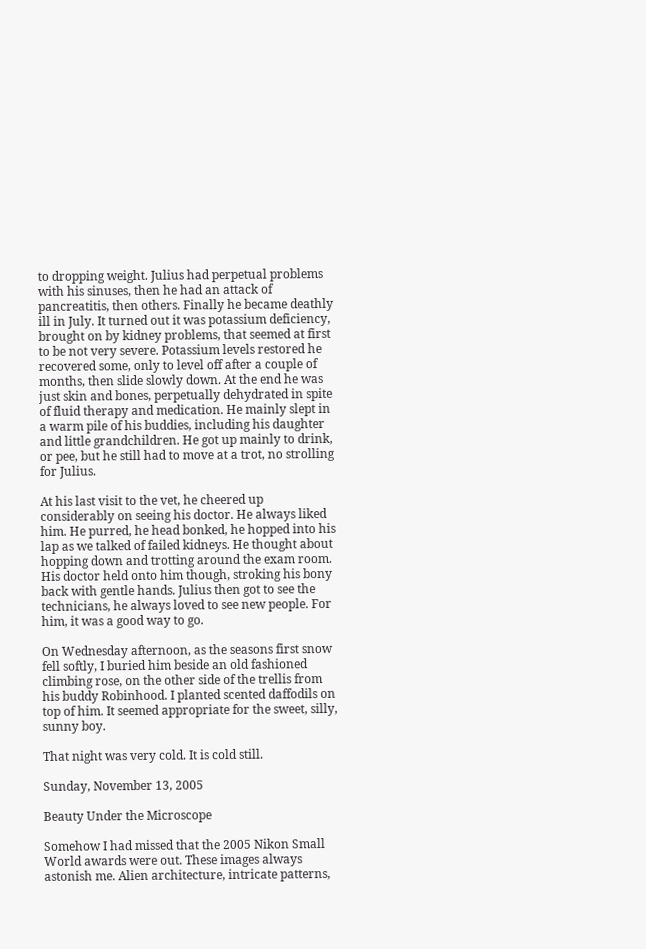to dropping weight. Julius had perpetual problems with his sinuses, then he had an attack of pancreatitis, then others. Finally he became deathly ill in July. It turned out it was potassium deficiency, brought on by kidney problems, that seemed at first to be not very severe. Potassium levels restored he recovered some, only to level off after a couple of months, then slide slowly down. At the end he was just skin and bones, perpetually dehydrated in spite of fluid therapy and medication. He mainly slept in a warm pile of his buddies, including his daughter and little grandchildren. He got up mainly to drink, or pee, but he still had to move at a trot, no strolling for Julius.

At his last visit to the vet, he cheered up considerably on seeing his doctor. He always liked him. He purred, he head bonked, he hopped into his lap as we talked of failed kidneys. He thought about hopping down and trotting around the exam room. His doctor held onto him though, stroking his bony back with gentle hands. Julius then got to see the technicians, he always loved to see new people. For him, it was a good way to go.

On Wednesday afternoon, as the seasons first snow fell softly, I buried him beside an old fashioned climbing rose, on the other side of the trellis from his buddy Robinhood. I planted scented daffodils on top of him. It seemed appropriate for the sweet, silly, sunny boy.

That night was very cold. It is cold still.

Sunday, November 13, 2005

Beauty Under the Microscope

Somehow I had missed that the 2005 Nikon Small World awards were out. These images always astonish me. Alien architecture, intricate patterns,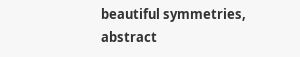beautiful symmetries, abstract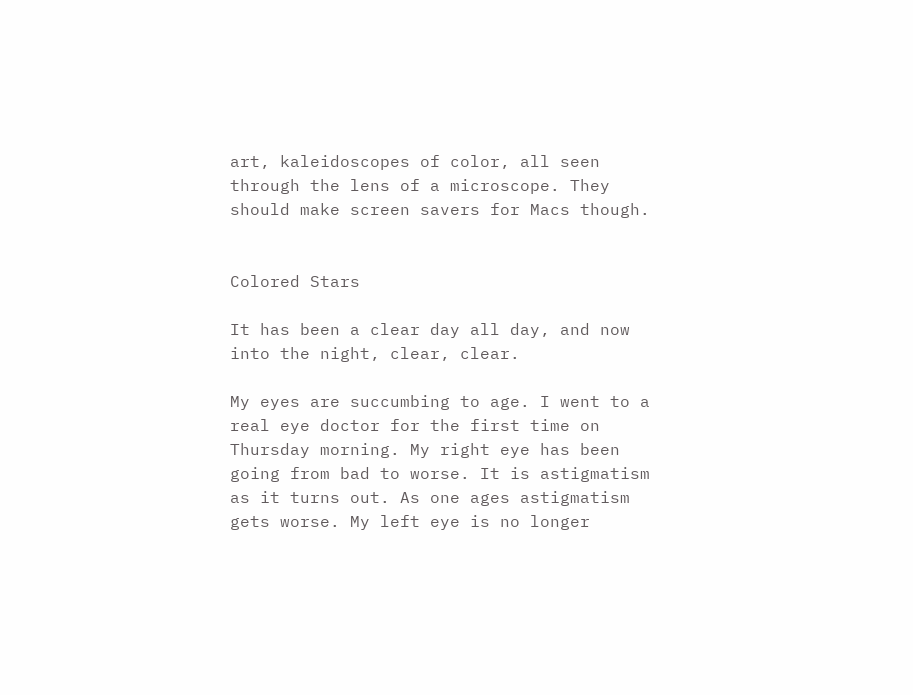art, kaleidoscopes of color, all seen through the lens of a microscope. They should make screen savers for Macs though.


Colored Stars

It has been a clear day all day, and now into the night, clear, clear.

My eyes are succumbing to age. I went to a real eye doctor for the first time on Thursday morning. My right eye has been going from bad to worse. It is astigmatism as it turns out. As one ages astigmatism gets worse. My left eye is no longer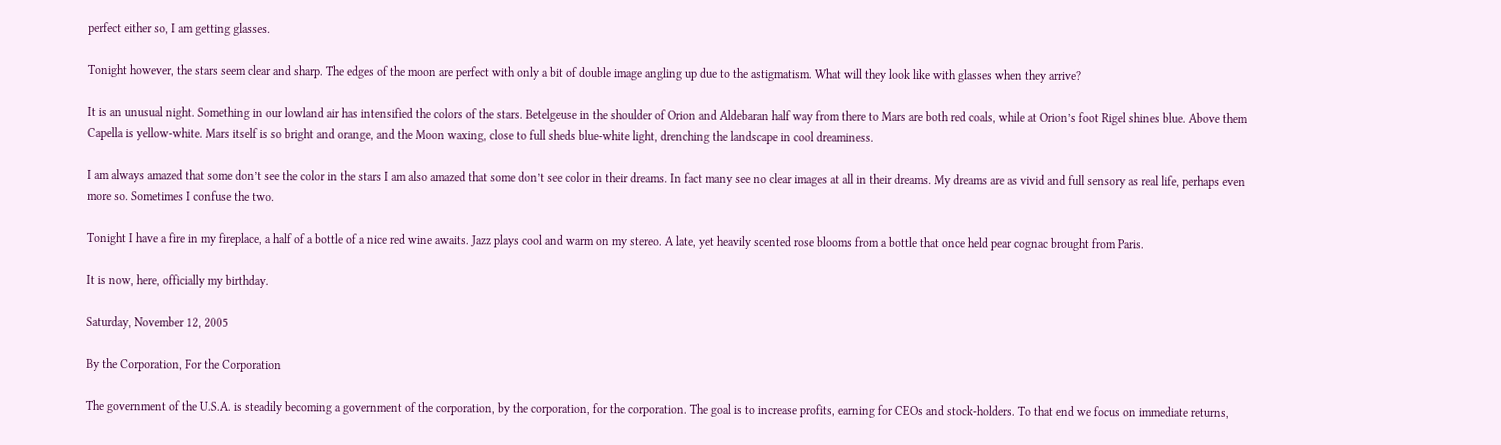perfect either so, I am getting glasses.

Tonight however, the stars seem clear and sharp. The edges of the moon are perfect with only a bit of double image angling up due to the astigmatism. What will they look like with glasses when they arrive?

It is an unusual night. Something in our lowland air has intensified the colors of the stars. Betelgeuse in the shoulder of Orion and Aldebaran half way from there to Mars are both red coals, while at Orion’s foot Rigel shines blue. Above them Capella is yellow-white. Mars itself is so bright and orange, and the Moon waxing, close to full sheds blue-white light, drenching the landscape in cool dreaminess.

I am always amazed that some don’t see the color in the stars I am also amazed that some don’t see color in their dreams. In fact many see no clear images at all in their dreams. My dreams are as vivid and full sensory as real life, perhaps even more so. Sometimes I confuse the two.

Tonight I have a fire in my fireplace, a half of a bottle of a nice red wine awaits. Jazz plays cool and warm on my stereo. A late, yet heavily scented rose blooms from a bottle that once held pear cognac brought from Paris.

It is now, here, officially my birthday.

Saturday, November 12, 2005

By the Corporation, For the Corporation

The government of the U.S.A. is steadily becoming a government of the corporation, by the corporation, for the corporation. The goal is to increase profits, earning for CEOs and stock-holders. To that end we focus on immediate returns,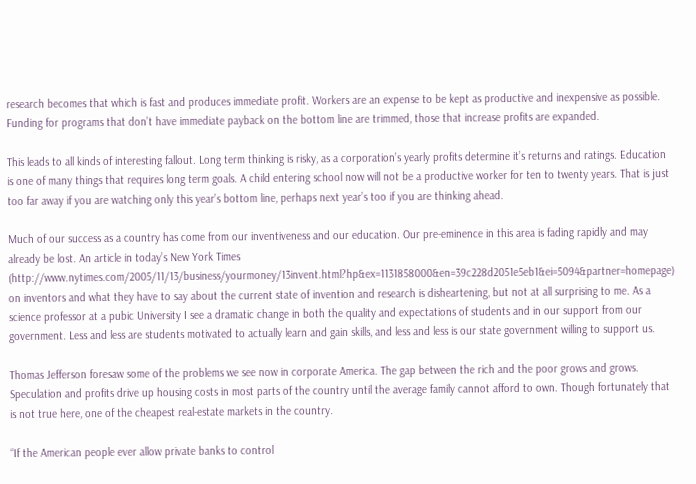research becomes that which is fast and produces immediate profit. Workers are an expense to be kept as productive and inexpensive as possible. Funding for programs that don’t have immediate payback on the bottom line are trimmed, those that increase profits are expanded.

This leads to all kinds of interesting fallout. Long term thinking is risky, as a corporation’s yearly profits determine it’s returns and ratings. Education is one of many things that requires long term goals. A child entering school now will not be a productive worker for ten to twenty years. That is just too far away if you are watching only this year’s bottom line, perhaps next year’s too if you are thinking ahead.

Much of our success as a country has come from our inventiveness and our education. Our pre-eminence in this area is fading rapidly and may already be lost. An article in today’s New York Times (http://www.nytimes.com/2005/11/13/business/yourmoney/13invent.html?hp&ex=1131858000&en=39c228d2051e5eb1&ei=5094&partner=homepage) on inventors and what they have to say about the current state of invention and research is disheartening, but not at all surprising to me. As a science professor at a pubic University I see a dramatic change in both the quality and expectations of students and in our support from our government. Less and less are students motivated to actually learn and gain skills, and less and less is our state government willing to support us.

Thomas Jefferson foresaw some of the problems we see now in corporate America. The gap between the rich and the poor grows and grows. Speculation and profits drive up housing costs in most parts of the country until the average family cannot afford to own. Though fortunately that is not true here, one of the cheapest real-estate markets in the country.

“If the American people ever allow private banks to control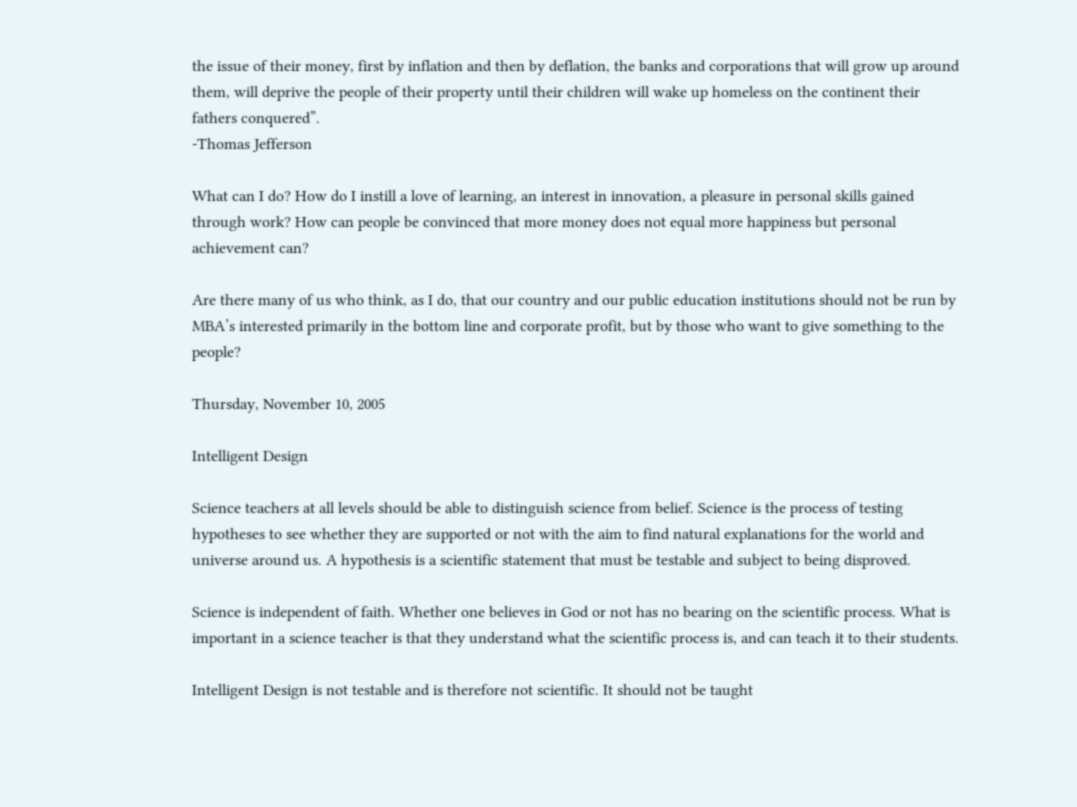the issue of their money, first by inflation and then by deflation, the banks and corporations that will grow up around them, will deprive the people of their property until their children will wake up homeless on the continent their fathers conquered”.
-Thomas Jefferson

What can I do? How do I instill a love of learning, an interest in innovation, a pleasure in personal skills gained through work? How can people be convinced that more money does not equal more happiness but personal achievement can?

Are there many of us who think, as I do, that our country and our public education institutions should not be run by MBA’s interested primarily in the bottom line and corporate profit, but by those who want to give something to the people?

Thursday, November 10, 2005

Intelligent Design

Science teachers at all levels should be able to distinguish science from belief. Science is the process of testing hypotheses to see whether they are supported or not with the aim to find natural explanations for the world and universe around us. A hypothesis is a scientific statement that must be testable and subject to being disproved.

Science is independent of faith. Whether one believes in God or not has no bearing on the scientific process. What is important in a science teacher is that they understand what the scientific process is, and can teach it to their students.

Intelligent Design is not testable and is therefore not scientific. It should not be taught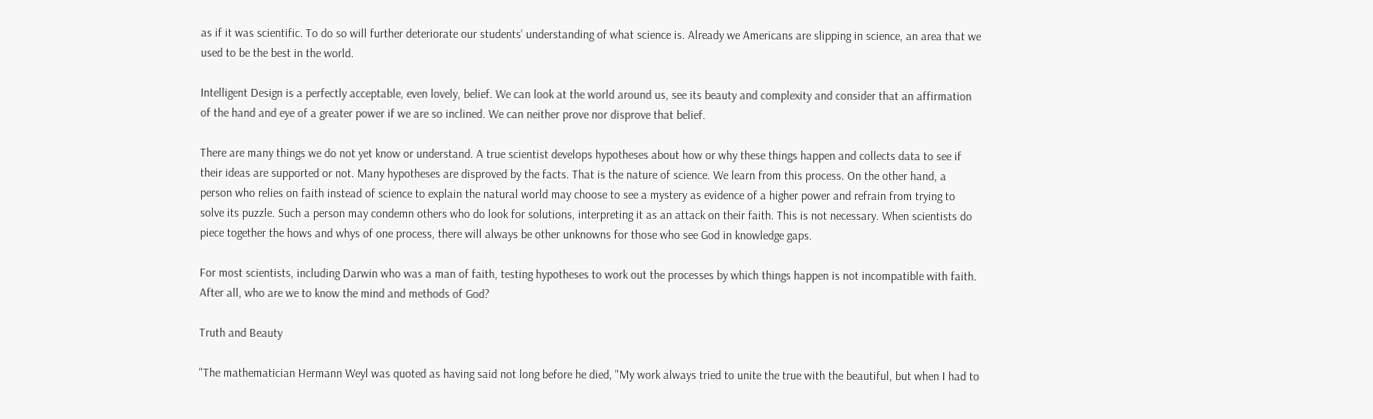as if it was scientific. To do so will further deteriorate our students’ understanding of what science is. Already we Americans are slipping in science, an area that we used to be the best in the world.

Intelligent Design is a perfectly acceptable, even lovely, belief. We can look at the world around us, see its beauty and complexity and consider that an affirmation of the hand and eye of a greater power if we are so inclined. We can neither prove nor disprove that belief.

There are many things we do not yet know or understand. A true scientist develops hypotheses about how or why these things happen and collects data to see if their ideas are supported or not. Many hypotheses are disproved by the facts. That is the nature of science. We learn from this process. On the other hand, a person who relies on faith instead of science to explain the natural world may choose to see a mystery as evidence of a higher power and refrain from trying to solve its puzzle. Such a person may condemn others who do look for solutions, interpreting it as an attack on their faith. This is not necessary. When scientists do piece together the hows and whys of one process, there will always be other unknowns for those who see God in knowledge gaps.

For most scientists, including Darwin who was a man of faith, testing hypotheses to work out the processes by which things happen is not incompatible with faith. After all, who are we to know the mind and methods of God?

Truth and Beauty

"The mathematician Hermann Weyl was quoted as having said not long before he died, "My work always tried to unite the true with the beautiful, but when I had to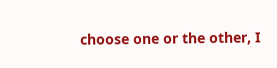choose one or the other, I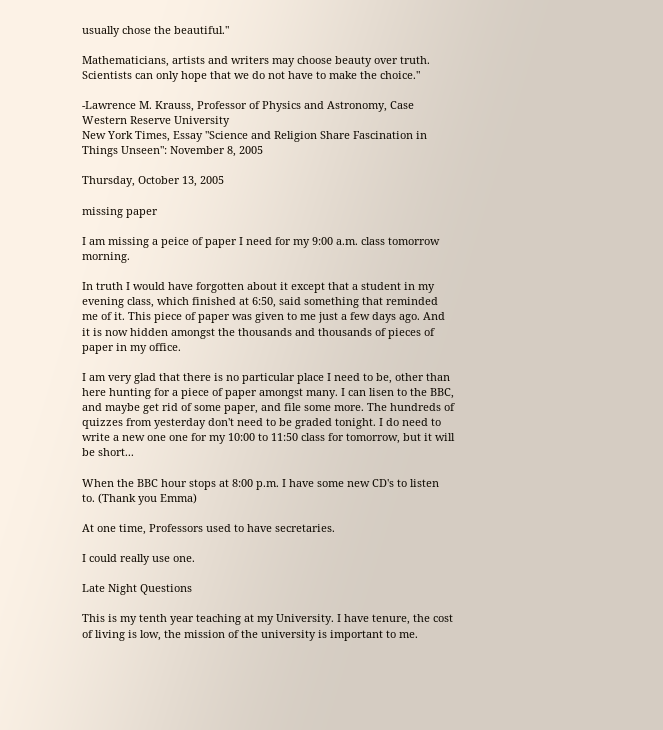usually chose the beautiful."

Mathematicians, artists and writers may choose beauty over truth. Scientists can only hope that we do not have to make the choice."

-Lawrence M. Krauss, Professor of Physics and Astronomy, Case Western Reserve University
New York Times, Essay "Science and Religion Share Fascination in Things Unseen": November 8, 2005

Thursday, October 13, 2005

missing paper

I am missing a peice of paper I need for my 9:00 a.m. class tomorrow morning.

In truth I would have forgotten about it except that a student in my evening class, which finished at 6:50, said something that reminded me of it. This piece of paper was given to me just a few days ago. And it is now hidden amongst the thousands and thousands of pieces of paper in my office.

I am very glad that there is no particular place I need to be, other than here hunting for a piece of paper amongst many. I can lisen to the BBC, and maybe get rid of some paper, and file some more. The hundreds of quizzes from yesterday don't need to be graded tonight. I do need to write a new one one for my 10:00 to 11:50 class for tomorrow, but it will be short...

When the BBC hour stops at 8:00 p.m. I have some new CD's to listen to. (Thank you Emma)

At one time, Professors used to have secretaries.

I could really use one.

Late Night Questions

This is my tenth year teaching at my University. I have tenure, the cost of living is low, the mission of the university is important to me.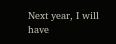Next year, I will have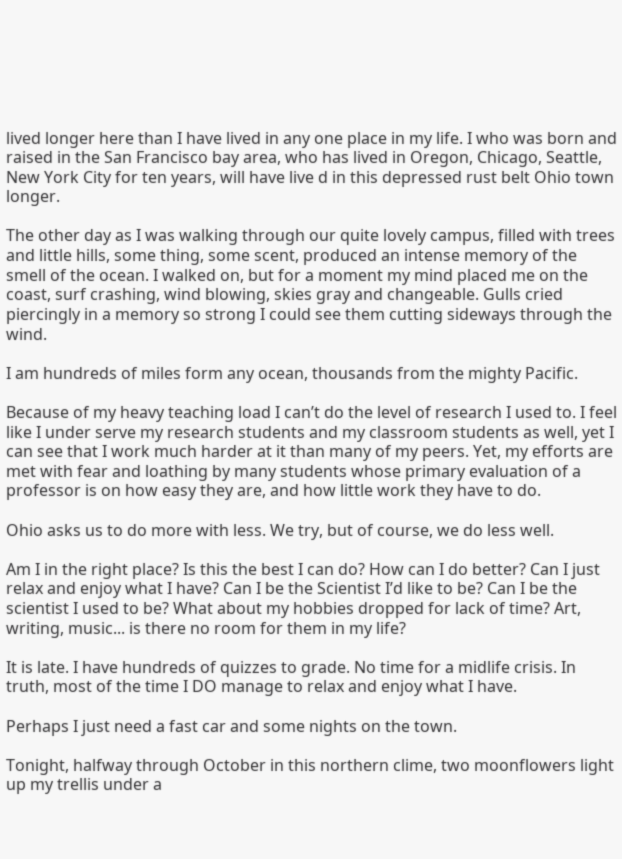lived longer here than I have lived in any one place in my life. I who was born and raised in the San Francisco bay area, who has lived in Oregon, Chicago, Seattle, New York City for ten years, will have live d in this depressed rust belt Ohio town longer.

The other day as I was walking through our quite lovely campus, filled with trees and little hills, some thing, some scent, produced an intense memory of the smell of the ocean. I walked on, but for a moment my mind placed me on the coast, surf crashing, wind blowing, skies gray and changeable. Gulls cried piercingly in a memory so strong I could see them cutting sideways through the wind.

I am hundreds of miles form any ocean, thousands from the mighty Pacific.

Because of my heavy teaching load I can’t do the level of research I used to. I feel like I under serve my research students and my classroom students as well, yet I can see that I work much harder at it than many of my peers. Yet, my efforts are met with fear and loathing by many students whose primary evaluation of a professor is on how easy they are, and how little work they have to do.

Ohio asks us to do more with less. We try, but of course, we do less well.

Am I in the right place? Is this the best I can do? How can I do better? Can I just relax and enjoy what I have? Can I be the Scientist I’d like to be? Can I be the scientist I used to be? What about my hobbies dropped for lack of time? Art, writing, music... is there no room for them in my life?

It is late. I have hundreds of quizzes to grade. No time for a midlife crisis. In truth, most of the time I DO manage to relax and enjoy what I have.

Perhaps I just need a fast car and some nights on the town.

Tonight, halfway through October in this northern clime, two moonflowers light up my trellis under a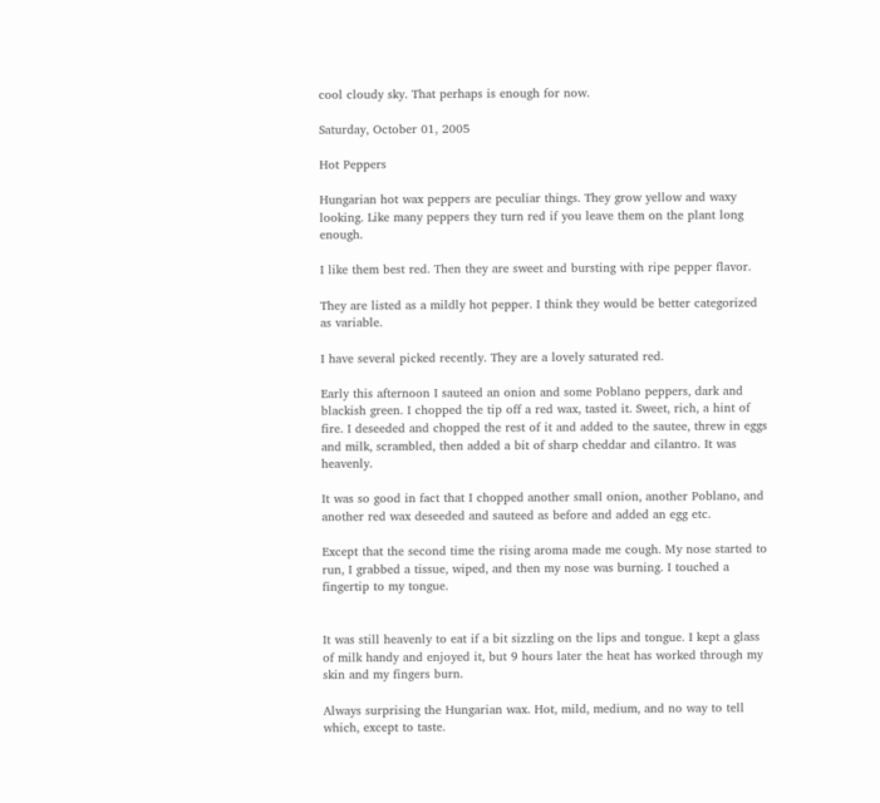cool cloudy sky. That perhaps is enough for now.

Saturday, October 01, 2005

Hot Peppers

Hungarian hot wax peppers are peculiar things. They grow yellow and waxy looking. Like many peppers they turn red if you leave them on the plant long enough.

I like them best red. Then they are sweet and bursting with ripe pepper flavor.

They are listed as a mildly hot pepper. I think they would be better categorized as variable.

I have several picked recently. They are a lovely saturated red.

Early this afternoon I sauteed an onion and some Poblano peppers, dark and blackish green. I chopped the tip off a red wax, tasted it. Sweet, rich, a hint of fire. I deseeded and chopped the rest of it and added to the sautee, threw in eggs and milk, scrambled, then added a bit of sharp cheddar and cilantro. It was heavenly.

It was so good in fact that I chopped another small onion, another Poblano, and another red wax deseeded and sauteed as before and added an egg etc.

Except that the second time the rising aroma made me cough. My nose started to run, I grabbed a tissue, wiped, and then my nose was burning. I touched a fingertip to my tongue.


It was still heavenly to eat if a bit sizzling on the lips and tongue. I kept a glass of milk handy and enjoyed it, but 9 hours later the heat has worked through my skin and my fingers burn.

Always surprising the Hungarian wax. Hot, mild, medium, and no way to tell which, except to taste.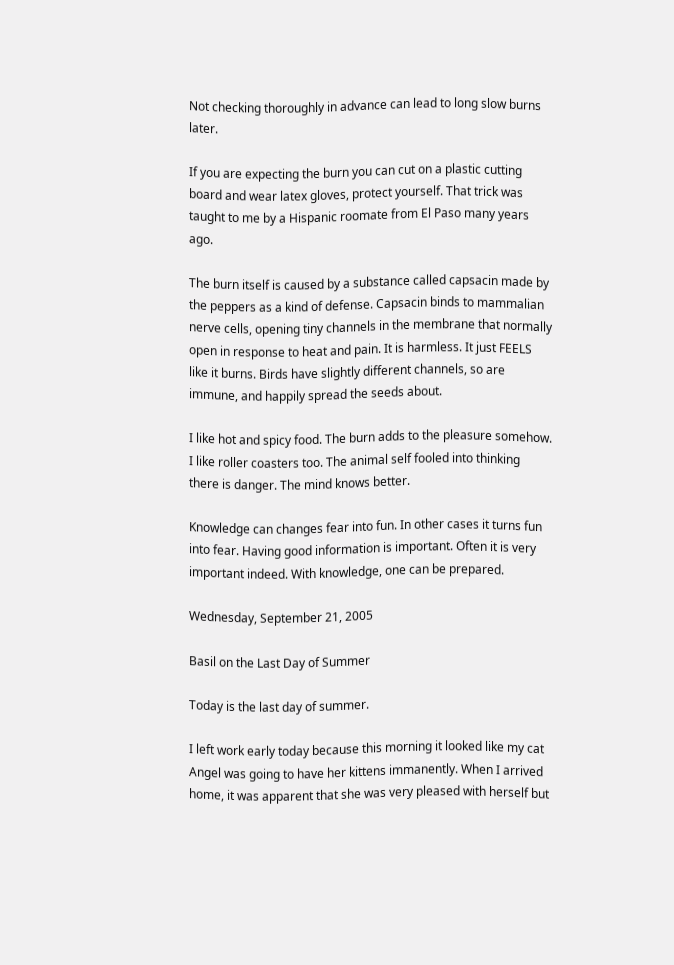Not checking thoroughly in advance can lead to long slow burns later.

If you are expecting the burn you can cut on a plastic cutting board and wear latex gloves, protect yourself. That trick was taught to me by a Hispanic roomate from El Paso many years ago.

The burn itself is caused by a substance called capsacin made by the peppers as a kind of defense. Capsacin binds to mammalian nerve cells, opening tiny channels in the membrane that normally open in response to heat and pain. It is harmless. It just FEELS like it burns. Birds have slightly different channels, so are immune, and happily spread the seeds about.

I like hot and spicy food. The burn adds to the pleasure somehow. I like roller coasters too. The animal self fooled into thinking there is danger. The mind knows better.

Knowledge can changes fear into fun. In other cases it turns fun into fear. Having good information is important. Often it is very important indeed. With knowledge, one can be prepared.

Wednesday, September 21, 2005

Basil on the Last Day of Summer

Today is the last day of summer.

I left work early today because this morning it looked like my cat Angel was going to have her kittens immanently. When I arrived home, it was apparent that she was very pleased with herself but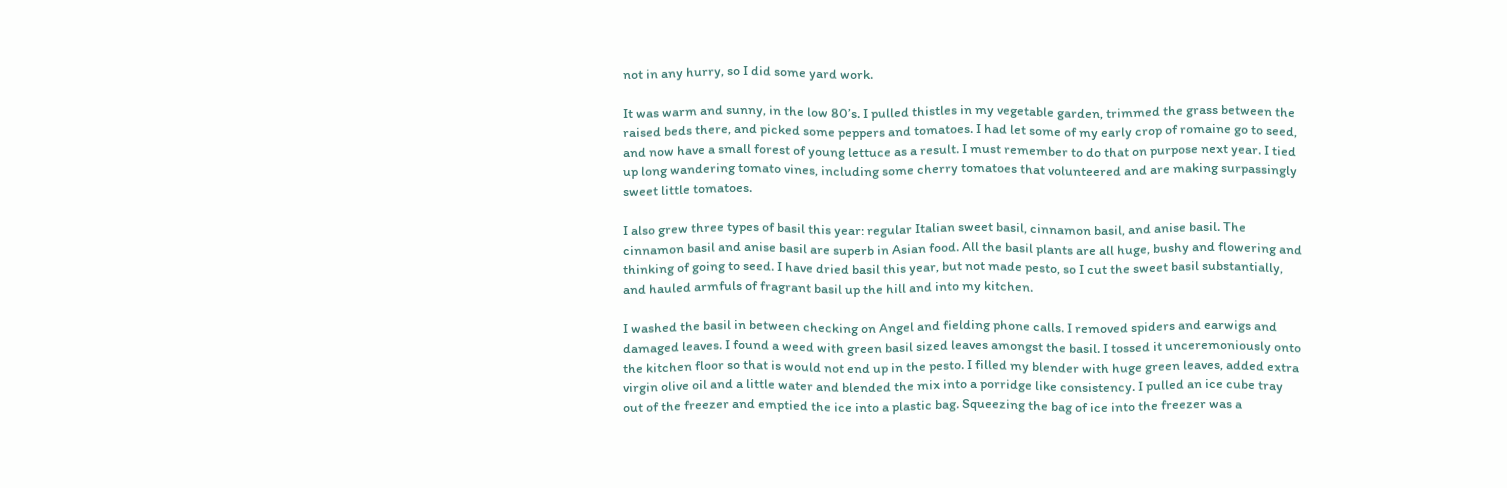not in any hurry, so I did some yard work.

It was warm and sunny, in the low 80’s. I pulled thistles in my vegetable garden, trimmed the grass between the raised beds there, and picked some peppers and tomatoes. I had let some of my early crop of romaine go to seed, and now have a small forest of young lettuce as a result. I must remember to do that on purpose next year. I tied up long wandering tomato vines, including some cherry tomatoes that volunteered and are making surpassingly sweet little tomatoes.

I also grew three types of basil this year: regular Italian sweet basil, cinnamon basil, and anise basil. The cinnamon basil and anise basil are superb in Asian food. All the basil plants are all huge, bushy and flowering and thinking of going to seed. I have dried basil this year, but not made pesto, so I cut the sweet basil substantially, and hauled armfuls of fragrant basil up the hill and into my kitchen.

I washed the basil in between checking on Angel and fielding phone calls. I removed spiders and earwigs and damaged leaves. I found a weed with green basil sized leaves amongst the basil. I tossed it unceremoniously onto the kitchen floor so that is would not end up in the pesto. I filled my blender with huge green leaves, added extra virgin olive oil and a little water and blended the mix into a porridge like consistency. I pulled an ice cube tray out of the freezer and emptied the ice into a plastic bag. Squeezing the bag of ice into the freezer was a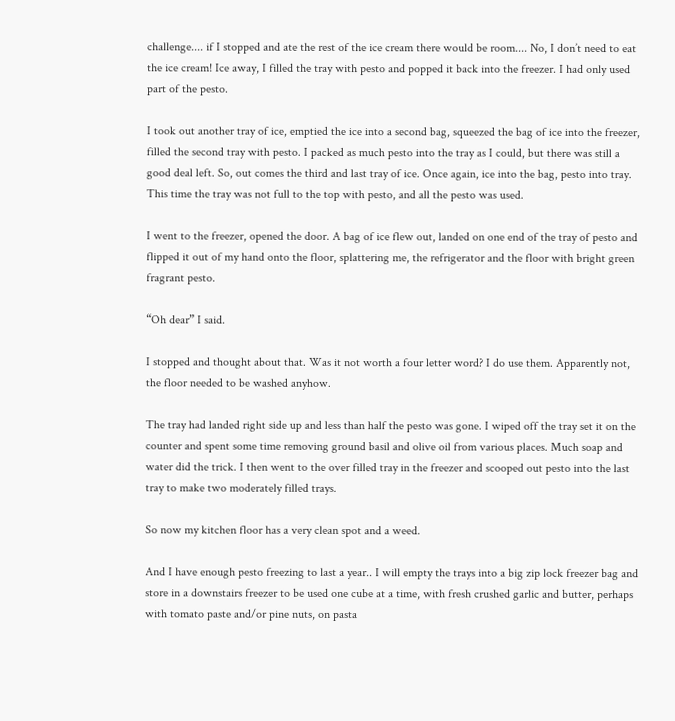challenge.... if I stopped and ate the rest of the ice cream there would be room.... No, I don’t need to eat the ice cream! Ice away, I filled the tray with pesto and popped it back into the freezer. I had only used part of the pesto.

I took out another tray of ice, emptied the ice into a second bag, squeezed the bag of ice into the freezer, filled the second tray with pesto. I packed as much pesto into the tray as I could, but there was still a good deal left. So, out comes the third and last tray of ice. Once again, ice into the bag, pesto into tray. This time the tray was not full to the top with pesto, and all the pesto was used.

I went to the freezer, opened the door. A bag of ice flew out, landed on one end of the tray of pesto and flipped it out of my hand onto the floor, splattering me, the refrigerator and the floor with bright green fragrant pesto.

“Oh dear” I said.

I stopped and thought about that. Was it not worth a four letter word? I do use them. Apparently not, the floor needed to be washed anyhow.

The tray had landed right side up and less than half the pesto was gone. I wiped off the tray set it on the counter and spent some time removing ground basil and olive oil from various places. Much soap and water did the trick. I then went to the over filled tray in the freezer and scooped out pesto into the last tray to make two moderately filled trays.

So now my kitchen floor has a very clean spot and a weed.

And I have enough pesto freezing to last a year.. I will empty the trays into a big zip lock freezer bag and store in a downstairs freezer to be used one cube at a time, with fresh crushed garlic and butter, perhaps with tomato paste and/or pine nuts, on pasta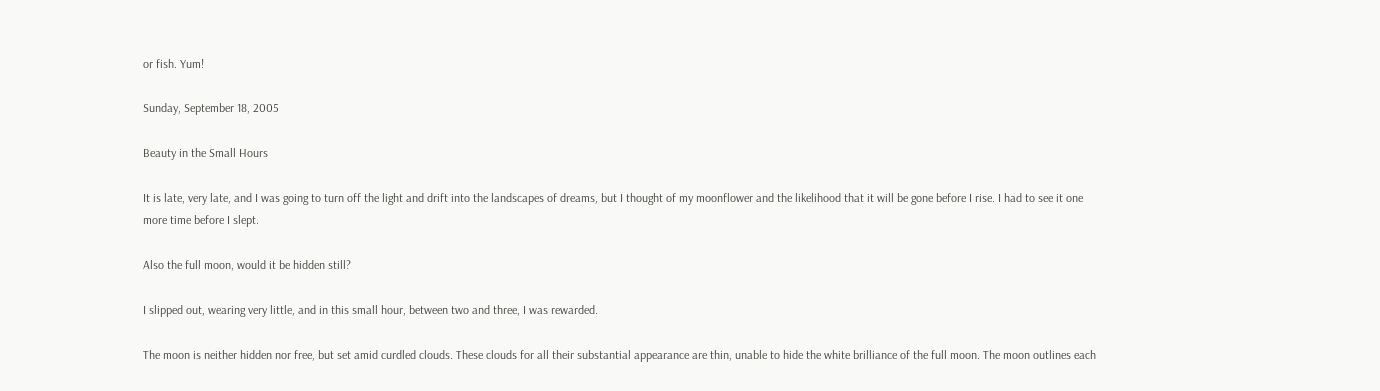or fish. Yum!

Sunday, September 18, 2005

Beauty in the Small Hours

It is late, very late, and I was going to turn off the light and drift into the landscapes of dreams, but I thought of my moonflower and the likelihood that it will be gone before I rise. I had to see it one more time before I slept.

Also the full moon, would it be hidden still?

I slipped out, wearing very little, and in this small hour, between two and three, I was rewarded.

The moon is neither hidden nor free, but set amid curdled clouds. These clouds for all their substantial appearance are thin, unable to hide the white brilliance of the full moon. The moon outlines each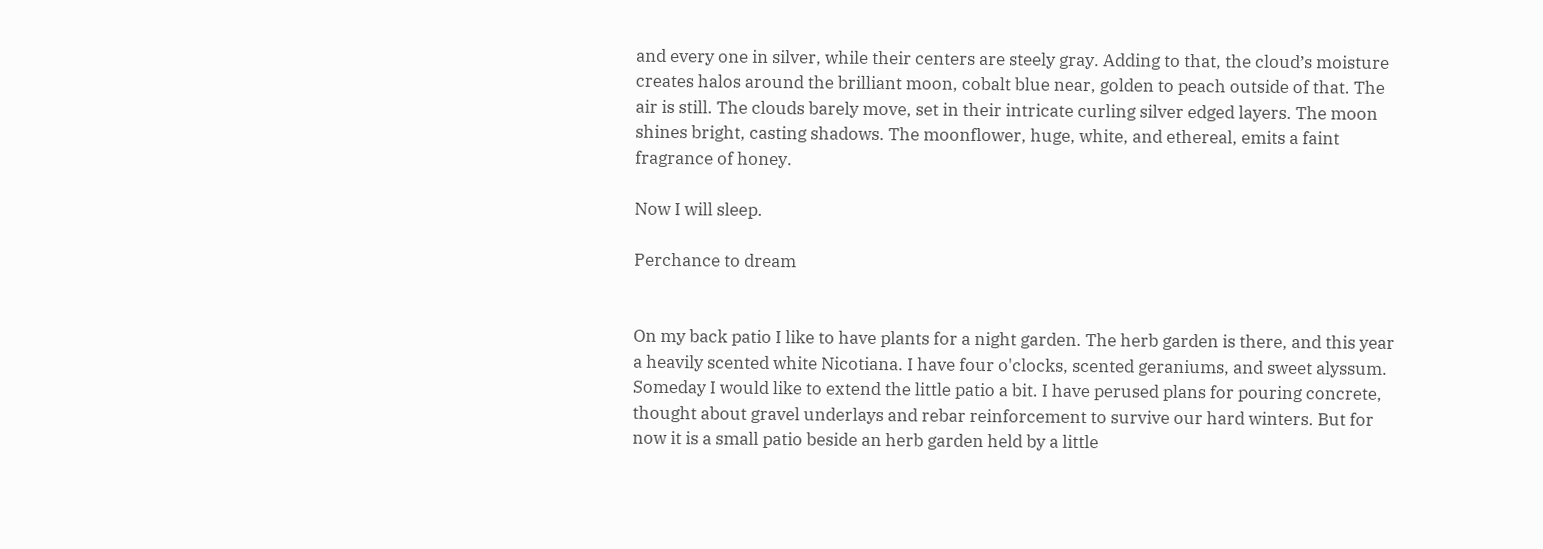and every one in silver, while their centers are steely gray. Adding to that, the cloud’s moisture creates halos around the brilliant moon, cobalt blue near, golden to peach outside of that. The air is still. The clouds barely move, set in their intricate curling silver edged layers. The moon shines bright, casting shadows. The moonflower, huge, white, and ethereal, emits a faint fragrance of honey.

Now I will sleep.

Perchance to dream


On my back patio I like to have plants for a night garden. The herb garden is there, and this year a heavily scented white Nicotiana. I have four o'clocks, scented geraniums, and sweet alyssum. Someday I would like to extend the little patio a bit. I have perused plans for pouring concrete, thought about gravel underlays and rebar reinforcement to survive our hard winters. But for now it is a small patio beside an herb garden held by a little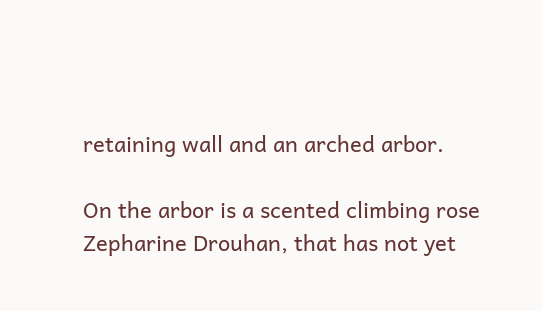retaining wall and an arched arbor.

On the arbor is a scented climbing rose Zepharine Drouhan, that has not yet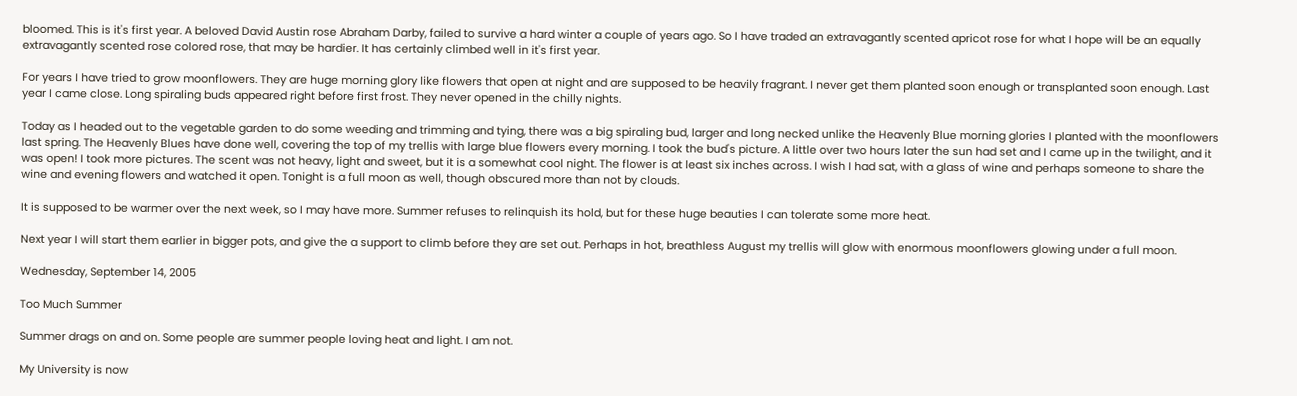bloomed. This is it's first year. A beloved David Austin rose Abraham Darby, failed to survive a hard winter a couple of years ago. So I have traded an extravagantly scented apricot rose for what I hope will be an equally extravagantly scented rose colored rose, that may be hardier. It has certainly climbed well in it's first year.

For years I have tried to grow moonflowers. They are huge morning glory like flowers that open at night and are supposed to be heavily fragrant. I never get them planted soon enough or transplanted soon enough. Last year I came close. Long spiraling buds appeared right before first frost. They never opened in the chilly nights.

Today as I headed out to the vegetable garden to do some weeding and trimming and tying, there was a big spiraling bud, larger and long necked unlike the Heavenly Blue morning glories I planted with the moonflowers last spring. The Heavenly Blues have done well, covering the top of my trellis with large blue flowers every morning. I took the bud's picture. A little over two hours later the sun had set and I came up in the twilight, and it was open! I took more pictures. The scent was not heavy, light and sweet, but it is a somewhat cool night. The flower is at least six inches across. I wish I had sat, with a glass of wine and perhaps someone to share the wine and evening flowers and watched it open. Tonight is a full moon as well, though obscured more than not by clouds.

It is supposed to be warmer over the next week, so I may have more. Summer refuses to relinquish its hold, but for these huge beauties I can tolerate some more heat.

Next year I will start them earlier in bigger pots, and give the a support to climb before they are set out. Perhaps in hot, breathless August my trellis will glow with enormous moonflowers glowing under a full moon.

Wednesday, September 14, 2005

Too Much Summer

Summer drags on and on. Some people are summer people loving heat and light. I am not.

My University is now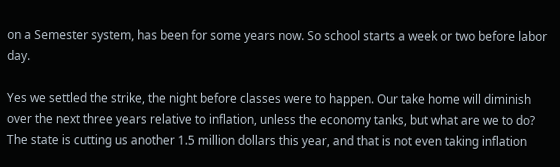on a Semester system, has been for some years now. So school starts a week or two before labor day.

Yes we settled the strike, the night before classes were to happen. Our take home will diminish over the next three years relative to inflation, unless the economy tanks, but what are we to do? The state is cutting us another 1.5 million dollars this year, and that is not even taking inflation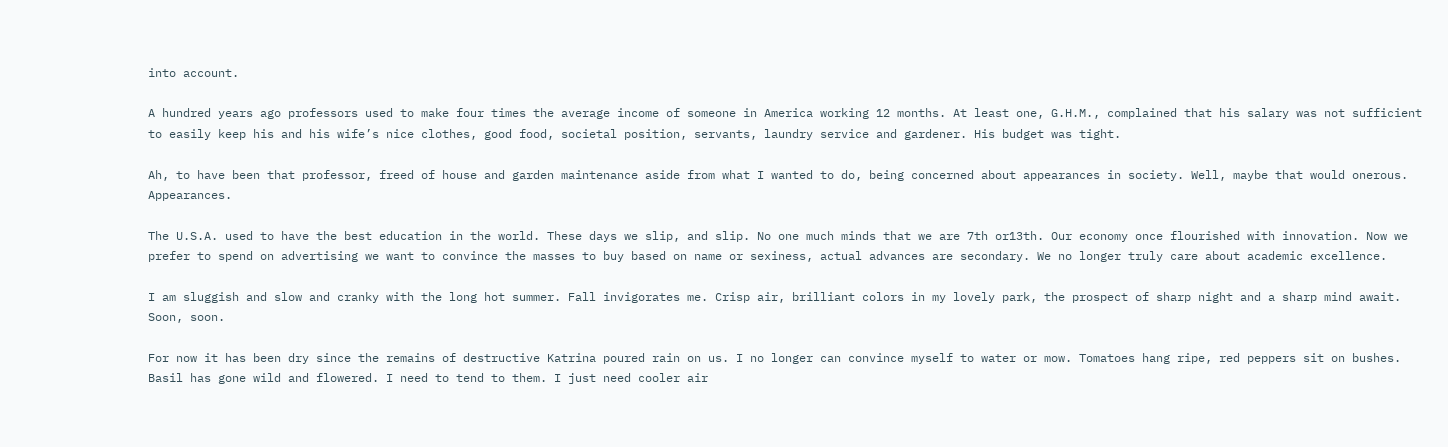into account.

A hundred years ago professors used to make four times the average income of someone in America working 12 months. At least one, G.H.M., complained that his salary was not sufficient to easily keep his and his wife’s nice clothes, good food, societal position, servants, laundry service and gardener. His budget was tight.

Ah, to have been that professor, freed of house and garden maintenance aside from what I wanted to do, being concerned about appearances in society. Well, maybe that would onerous. Appearances.

The U.S.A. used to have the best education in the world. These days we slip, and slip. No one much minds that we are 7th or13th. Our economy once flourished with innovation. Now we prefer to spend on advertising we want to convince the masses to buy based on name or sexiness, actual advances are secondary. We no longer truly care about academic excellence.

I am sluggish and slow and cranky with the long hot summer. Fall invigorates me. Crisp air, brilliant colors in my lovely park, the prospect of sharp night and a sharp mind await. Soon, soon.

For now it has been dry since the remains of destructive Katrina poured rain on us. I no longer can convince myself to water or mow. Tomatoes hang ripe, red peppers sit on bushes. Basil has gone wild and flowered. I need to tend to them. I just need cooler air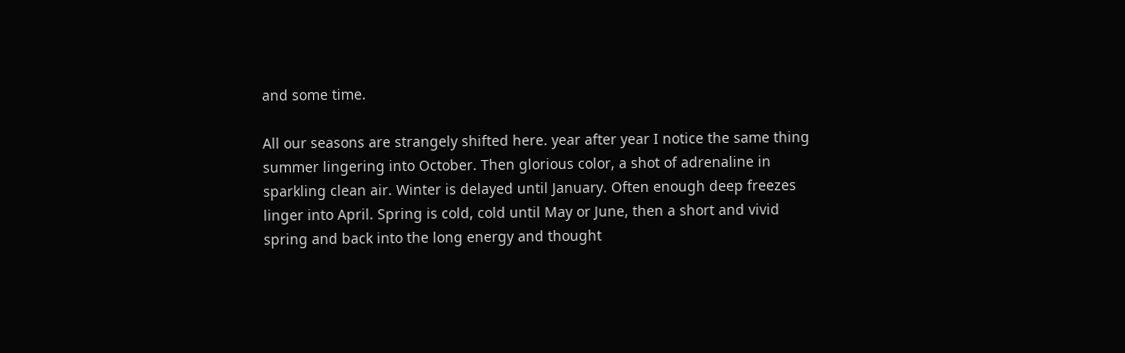and some time.

All our seasons are strangely shifted here. year after year I notice the same thing summer lingering into October. Then glorious color, a shot of adrenaline in sparkling clean air. Winter is delayed until January. Often enough deep freezes linger into April. Spring is cold, cold until May or June, then a short and vivid spring and back into the long energy and thought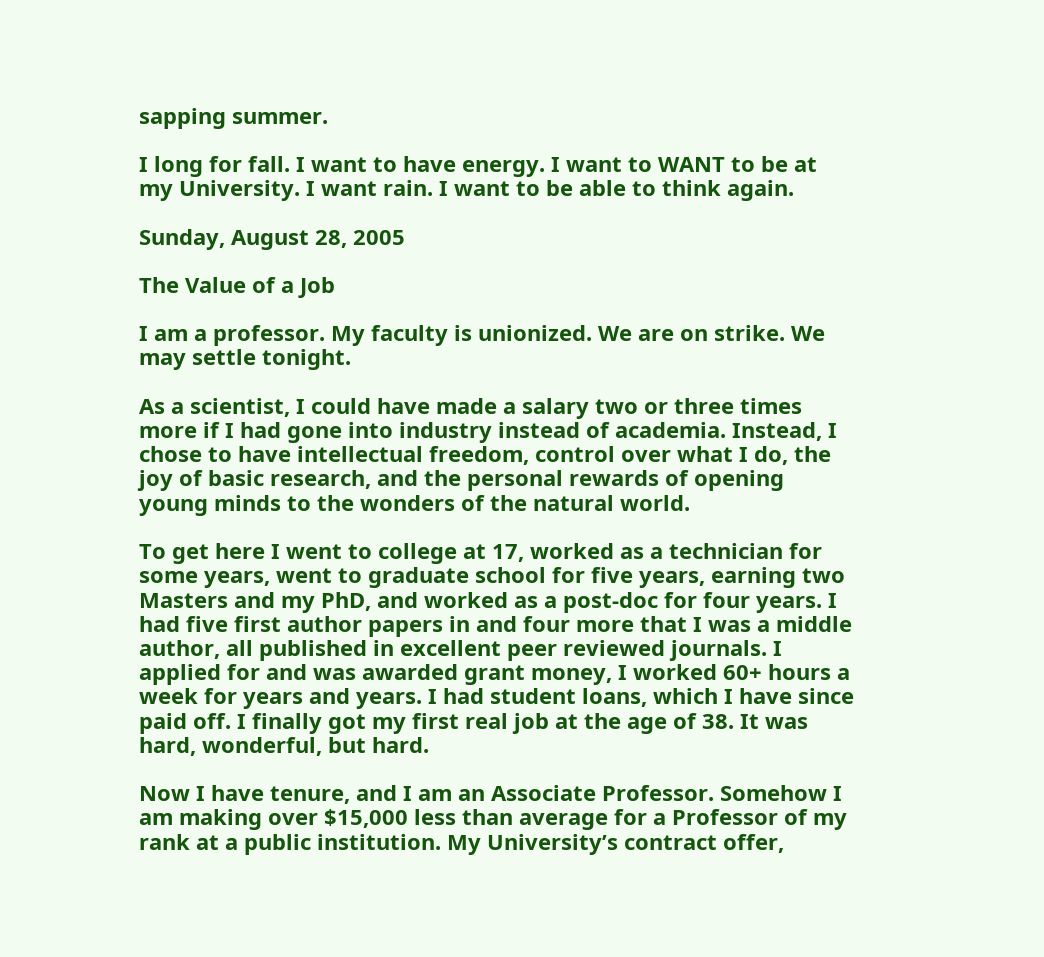sapping summer.

I long for fall. I want to have energy. I want to WANT to be at my University. I want rain. I want to be able to think again.

Sunday, August 28, 2005

The Value of a Job

I am a professor. My faculty is unionized. We are on strike. We may settle tonight.

As a scientist, I could have made a salary two or three times more if I had gone into industry instead of academia. Instead, I chose to have intellectual freedom, control over what I do, the joy of basic research, and the personal rewards of opening young minds to the wonders of the natural world.

To get here I went to college at 17, worked as a technician for some years, went to graduate school for five years, earning two Masters and my PhD, and worked as a post-doc for four years. I had five first author papers in and four more that I was a middle author, all published in excellent peer reviewed journals. I applied for and was awarded grant money, I worked 60+ hours a week for years and years. I had student loans, which I have since paid off. I finally got my first real job at the age of 38. It was hard, wonderful, but hard.

Now I have tenure, and I am an Associate Professor. Somehow I am making over $15,000 less than average for a Professor of my rank at a public institution. My University’s contract offer,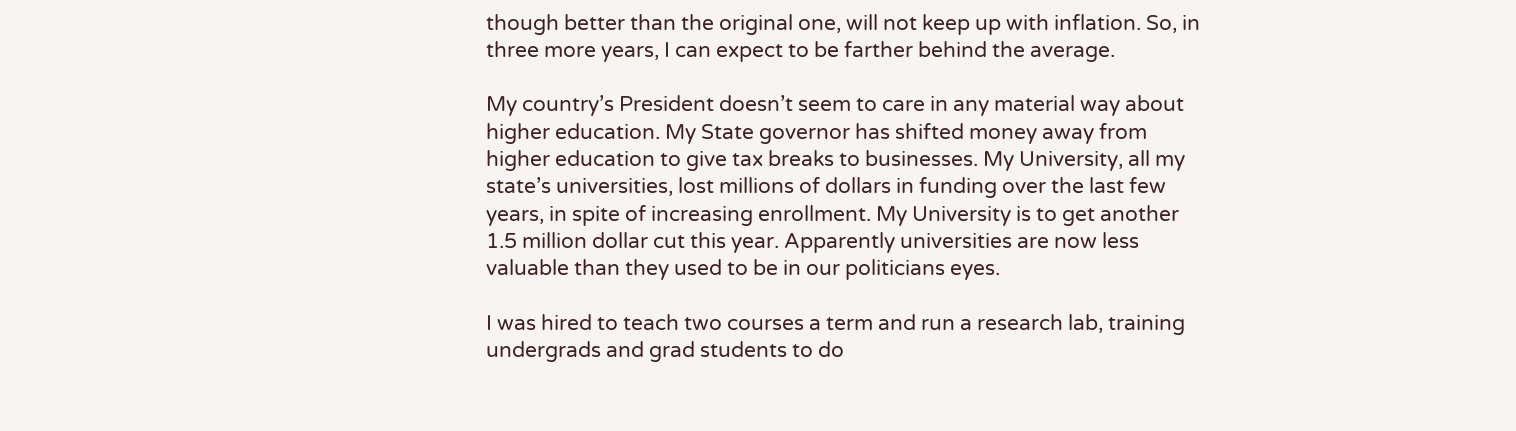though better than the original one, will not keep up with inflation. So, in three more years, I can expect to be farther behind the average.

My country’s President doesn’t seem to care in any material way about higher education. My State governor has shifted money away from higher education to give tax breaks to businesses. My University, all my state’s universities, lost millions of dollars in funding over the last few years, in spite of increasing enrollment. My University is to get another 1.5 million dollar cut this year. Apparently universities are now less valuable than they used to be in our politicians eyes.

I was hired to teach two courses a term and run a research lab, training undergrads and grad students to do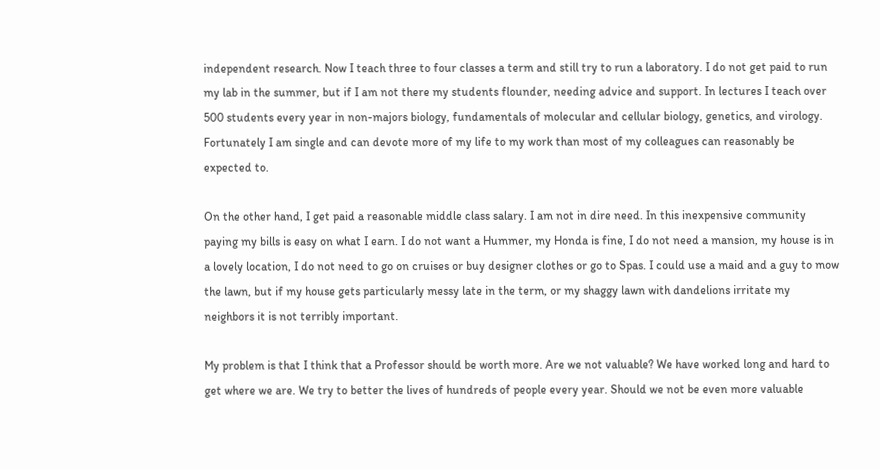independent research. Now I teach three to four classes a term and still try to run a laboratory. I do not get paid to run my lab in the summer, but if I am not there my students flounder, needing advice and support. In lectures I teach over 500 students every year in non-majors biology, fundamentals of molecular and cellular biology, genetics, and virology. Fortunately I am single and can devote more of my life to my work than most of my colleagues can reasonably be expected to.

On the other hand, I get paid a reasonable middle class salary. I am not in dire need. In this inexpensive community paying my bills is easy on what I earn. I do not want a Hummer, my Honda is fine, I do not need a mansion, my house is in a lovely location, I do not need to go on cruises or buy designer clothes or go to Spas. I could use a maid and a guy to mow the lawn, but if my house gets particularly messy late in the term, or my shaggy lawn with dandelions irritate my neighbors it is not terribly important.

My problem is that I think that a Professor should be worth more. Are we not valuable? We have worked long and hard to get where we are. We try to better the lives of hundreds of people every year. Should we not be even more valuable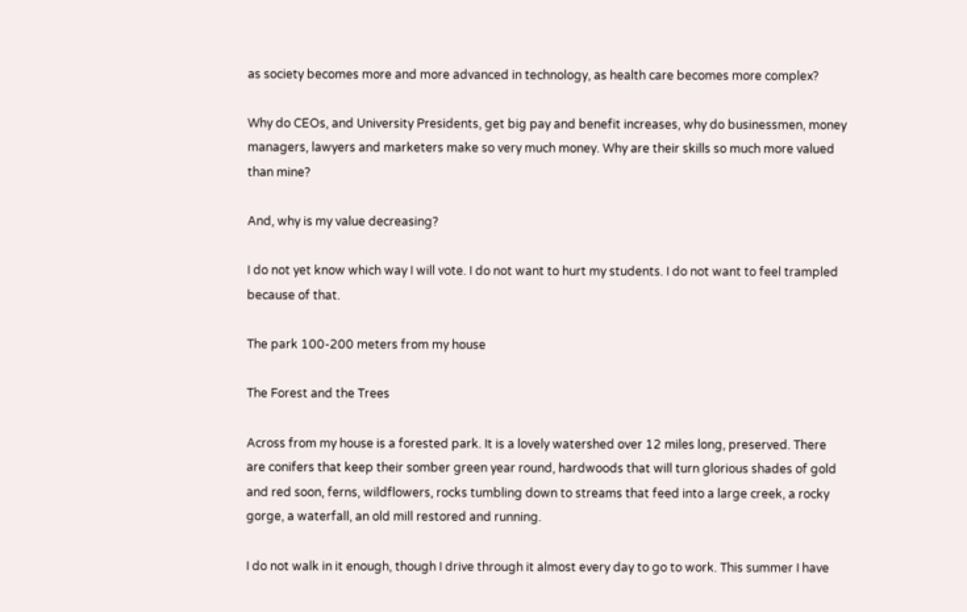as society becomes more and more advanced in technology, as health care becomes more complex?

Why do CEOs, and University Presidents, get big pay and benefit increases, why do businessmen, money managers, lawyers and marketers make so very much money. Why are their skills so much more valued than mine?

And, why is my value decreasing?

I do not yet know which way I will vote. I do not want to hurt my students. I do not want to feel trampled because of that.

The park 100-200 meters from my house

The Forest and the Trees

Across from my house is a forested park. It is a lovely watershed over 12 miles long, preserved. There are conifers that keep their somber green year round, hardwoods that will turn glorious shades of gold and red soon, ferns, wildflowers, rocks tumbling down to streams that feed into a large creek, a rocky gorge, a waterfall, an old mill restored and running.

I do not walk in it enough, though I drive through it almost every day to go to work. This summer I have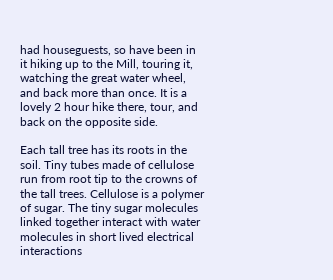had houseguests, so have been in it hiking up to the Mill, touring it, watching the great water wheel, and back more than once. It is a lovely 2 hour hike there, tour, and back on the opposite side.

Each tall tree has its roots in the soil. Tiny tubes made of cellulose run from root tip to the crowns of the tall trees. Cellulose is a polymer of sugar. The tiny sugar molecules linked together interact with water molecules in short lived electrical interactions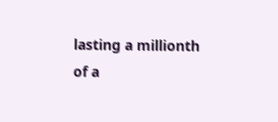lasting a millionth of a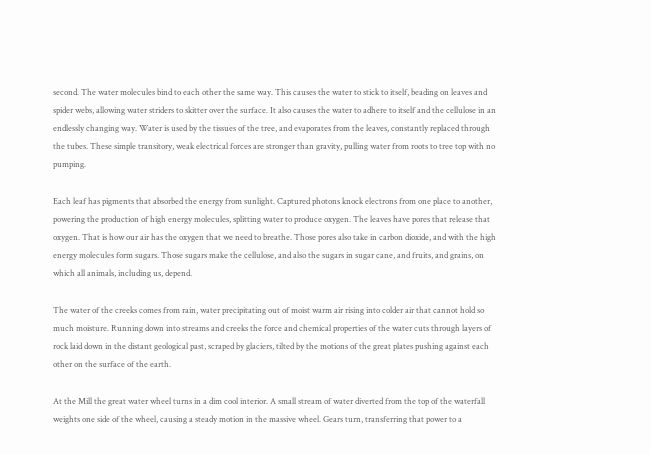second. The water molecules bind to each other the same way. This causes the water to stick to itself, beading on leaves and spider webs, allowing water striders to skitter over the surface. It also causes the water to adhere to itself and the cellulose in an endlessly changing way. Water is used by the tissues of the tree, and evaporates from the leaves, constantly replaced through the tubes. These simple transitory, weak electrical forces are stronger than gravity, pulling water from roots to tree top with no pumping.

Each leaf has pigments that absorbed the energy from sunlight. Captured photons knock electrons from one place to another, powering the production of high energy molecules, splitting water to produce oxygen. The leaves have pores that release that oxygen. That is how our air has the oxygen that we need to breathe. Those pores also take in carbon dioxide, and with the high energy molecules form sugars. Those sugars make the cellulose, and also the sugars in sugar cane, and fruits, and grains, on which all animals, including us, depend.

The water of the creeks comes from rain, water precipitating out of moist warm air rising into colder air that cannot hold so much moisture. Running down into streams and creeks the force and chemical properties of the water cuts through layers of rock laid down in the distant geological past, scraped by glaciers, tilted by the motions of the great plates pushing against each other on the surface of the earth.

At the Mill the great water wheel turns in a dim cool interior. A small stream of water diverted from the top of the waterfall weights one side of the wheel, causing a steady motion in the massive wheel. Gears turn, transferring that power to a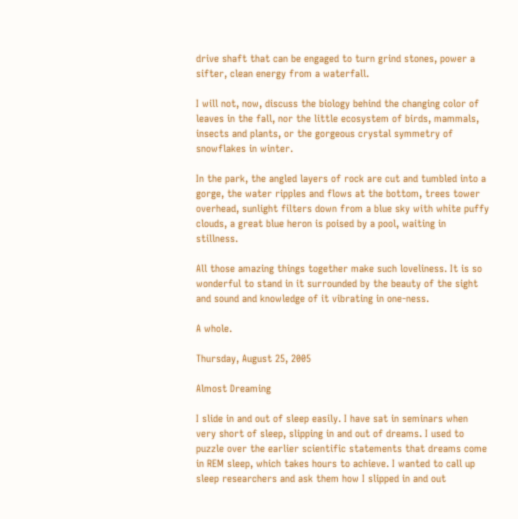drive shaft that can be engaged to turn grind stones, power a sifter, clean energy from a waterfall.

I will not, now, discuss the biology behind the changing color of leaves in the fall, nor the little ecosystem of birds, mammals, insects and plants, or the gorgeous crystal symmetry of snowflakes in winter.

In the park, the angled layers of rock are cut and tumbled into a gorge, the water ripples and flows at the bottom, trees tower overhead, sunlight filters down from a blue sky with white puffy clouds, a great blue heron is poised by a pool, waiting in stillness.

All those amazing things together make such loveliness. It is so wonderful to stand in it surrounded by the beauty of the sight and sound and knowledge of it vibrating in one-ness.

A whole.

Thursday, August 25, 2005

Almost Dreaming

I slide in and out of sleep easily. I have sat in seminars when very short of sleep, slipping in and out of dreams. I used to puzzle over the earlier scientific statements that dreams come in REM sleep, which takes hours to achieve. I wanted to call up sleep researchers and ask them how I slipped in and out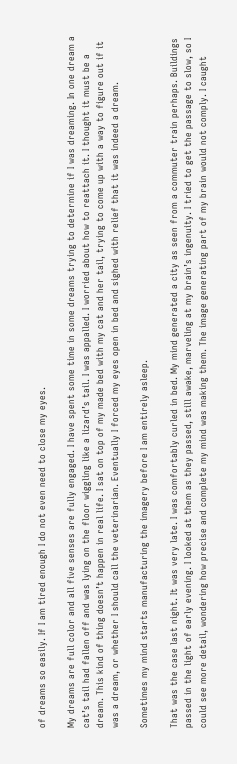of dreams so easily. If I am tired enough I do not even need to close my eyes.

My dreams are full color and all five senses are fully engaged. I have spent some time in some dreams trying to determine if I was dreaming. In one dream a cat’s tail had fallen off and was lying on the floor wiggling like a lizard’s tail. I was appalled. I worried about how to reattach it. I thought it must be a dream. This kind of thing doesn’t happen in real life. I sat on top of my made bed with my cat and her tail, trying to come up with a way to figure out if it was a dream, or whether I should call the veterinarian. Eventually I forced my eyes open in bed and sighed with relief that it was indeed a dream.

Sometimes my mind starts manufacturing the imagery before I am entirely asleep.

That was the case last night. It was very late. I was comfortably curled in bed. My mind generated a city as seen from a commuter train perhaps. Buildings passed in the light of early evening. I looked at them as they passed, still awake, marveling at my brain’s ingenuity. I tried to get the passage to slow, so I could see more detail, wondering how precise and complete my mind was making them. The image generating part of my brain would not comply. I caught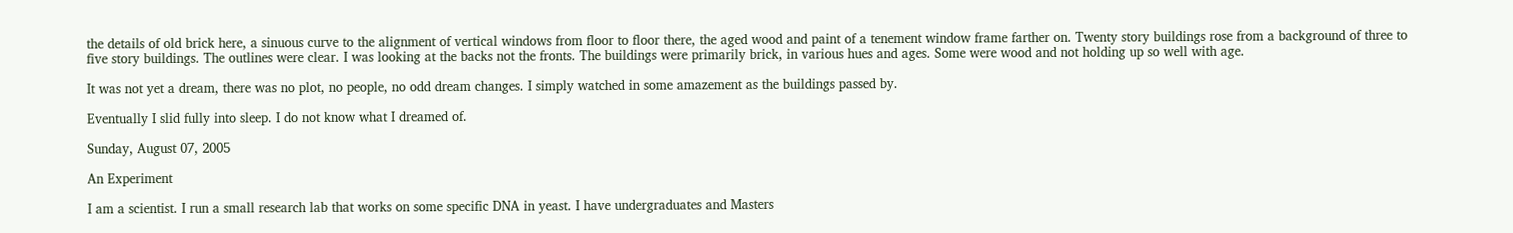the details of old brick here, a sinuous curve to the alignment of vertical windows from floor to floor there, the aged wood and paint of a tenement window frame farther on. Twenty story buildings rose from a background of three to five story buildings. The outlines were clear. I was looking at the backs not the fronts. The buildings were primarily brick, in various hues and ages. Some were wood and not holding up so well with age.

It was not yet a dream, there was no plot, no people, no odd dream changes. I simply watched in some amazement as the buildings passed by.

Eventually I slid fully into sleep. I do not know what I dreamed of.

Sunday, August 07, 2005

An Experiment

I am a scientist. I run a small research lab that works on some specific DNA in yeast. I have undergraduates and Masters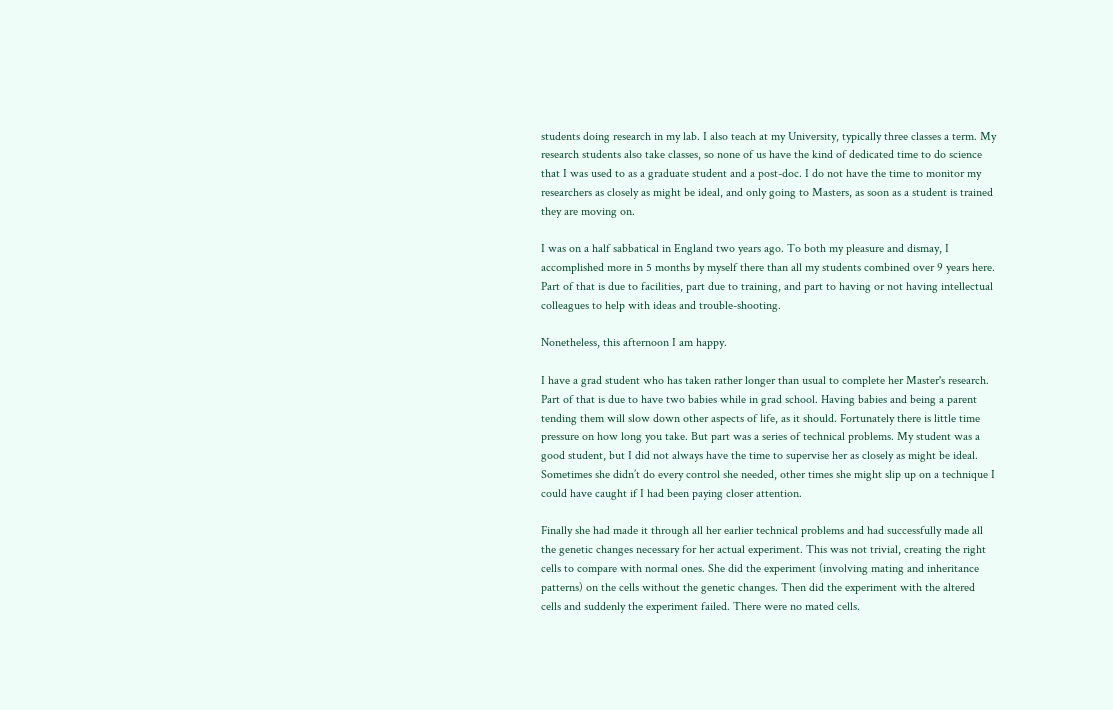students doing research in my lab. I also teach at my University, typically three classes a term. My research students also take classes, so none of us have the kind of dedicated time to do science that I was used to as a graduate student and a post-doc. I do not have the time to monitor my researchers as closely as might be ideal, and only going to Masters, as soon as a student is trained they are moving on.

I was on a half sabbatical in England two years ago. To both my pleasure and dismay, I accomplished more in 5 months by myself there than all my students combined over 9 years here. Part of that is due to facilities, part due to training, and part to having or not having intellectual colleagues to help with ideas and trouble-shooting.

Nonetheless, this afternoon I am happy.

I have a grad student who has taken rather longer than usual to complete her Master's research. Part of that is due to have two babies while in grad school. Having babies and being a parent tending them will slow down other aspects of life, as it should. Fortunately there is little time pressure on how long you take. But part was a series of technical problems. My student was a good student, but I did not always have the time to supervise her as closely as might be ideal. Sometimes she didn’t do every control she needed, other times she might slip up on a technique I could have caught if I had been paying closer attention.

Finally she had made it through all her earlier technical problems and had successfully made all the genetic changes necessary for her actual experiment. This was not trivial, creating the right cells to compare with normal ones. She did the experiment (involving mating and inheritance patterns) on the cells without the genetic changes. Then did the experiment with the altered cells and suddenly the experiment failed. There were no mated cells.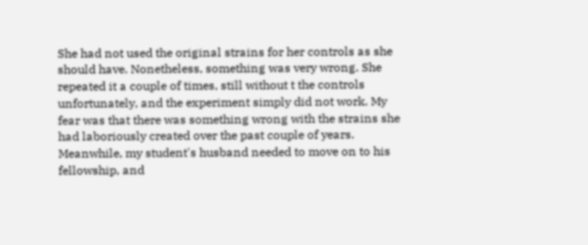She had not used the original strains for her controls as she should have. Nonetheless, something was very wrong. She repeated it a couple of times, still without t the controls unfortunately, and the experiment simply did not work. My fear was that there was something wrong with the strains she had laboriously created over the past couple of years. Meanwhile, my student's husband needed to move on to his fellowship, and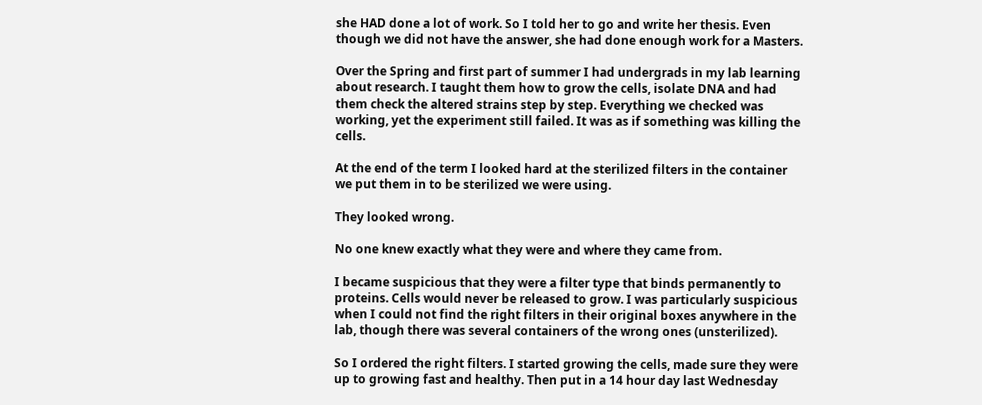she HAD done a lot of work. So I told her to go and write her thesis. Even though we did not have the answer, she had done enough work for a Masters.

Over the Spring and first part of summer I had undergrads in my lab learning about research. I taught them how to grow the cells, isolate DNA and had them check the altered strains step by step. Everything we checked was working, yet the experiment still failed. It was as if something was killing the cells.

At the end of the term I looked hard at the sterilized filters in the container we put them in to be sterilized we were using.

They looked wrong.

No one knew exactly what they were and where they came from.

I became suspicious that they were a filter type that binds permanently to proteins. Cells would never be released to grow. I was particularly suspicious when I could not find the right filters in their original boxes anywhere in the lab, though there was several containers of the wrong ones (unsterilized).

So I ordered the right filters. I started growing the cells, made sure they were up to growing fast and healthy. Then put in a 14 hour day last Wednesday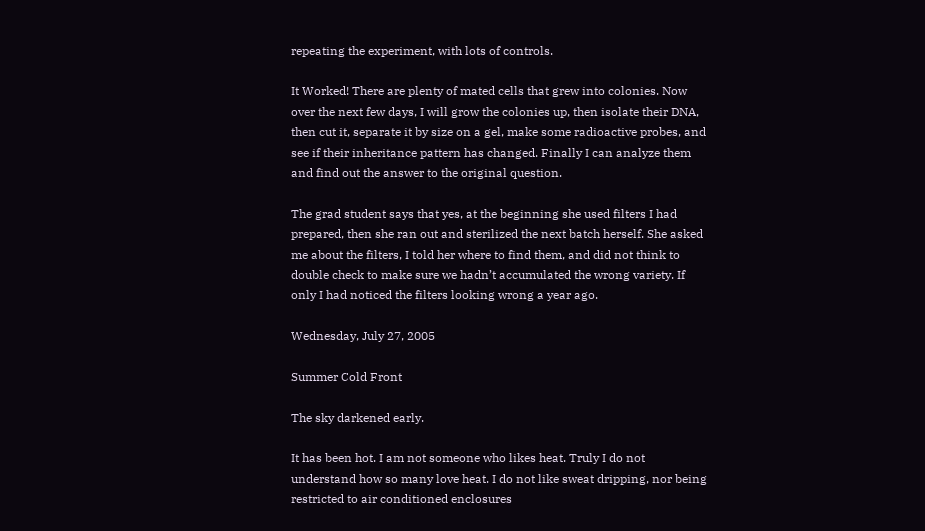repeating the experiment, with lots of controls.

It Worked! There are plenty of mated cells that grew into colonies. Now over the next few days, I will grow the colonies up, then isolate their DNA, then cut it, separate it by size on a gel, make some radioactive probes, and see if their inheritance pattern has changed. Finally I can analyze them and find out the answer to the original question.

The grad student says that yes, at the beginning she used filters I had prepared, then she ran out and sterilized the next batch herself. She asked me about the filters, I told her where to find them, and did not think to double check to make sure we hadn’t accumulated the wrong variety. If only I had noticed the filters looking wrong a year ago.

Wednesday, July 27, 2005

Summer Cold Front

The sky darkened early.

It has been hot. I am not someone who likes heat. Truly I do not understand how so many love heat. I do not like sweat dripping, nor being restricted to air conditioned enclosures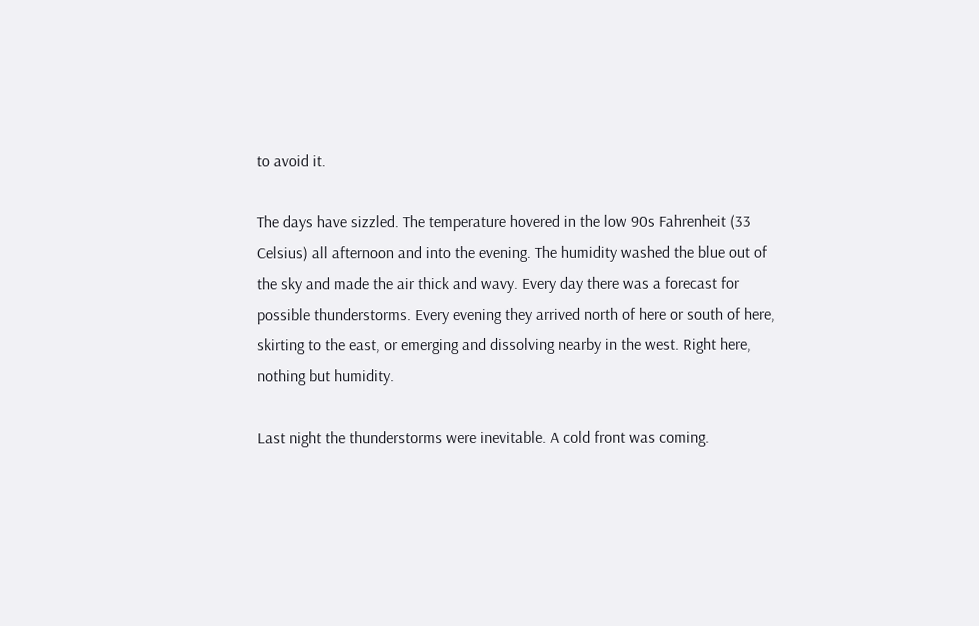to avoid it.

The days have sizzled. The temperature hovered in the low 90s Fahrenheit (33 Celsius) all afternoon and into the evening. The humidity washed the blue out of the sky and made the air thick and wavy. Every day there was a forecast for possible thunderstorms. Every evening they arrived north of here or south of here, skirting to the east, or emerging and dissolving nearby in the west. Right here, nothing but humidity.

Last night the thunderstorms were inevitable. A cold front was coming.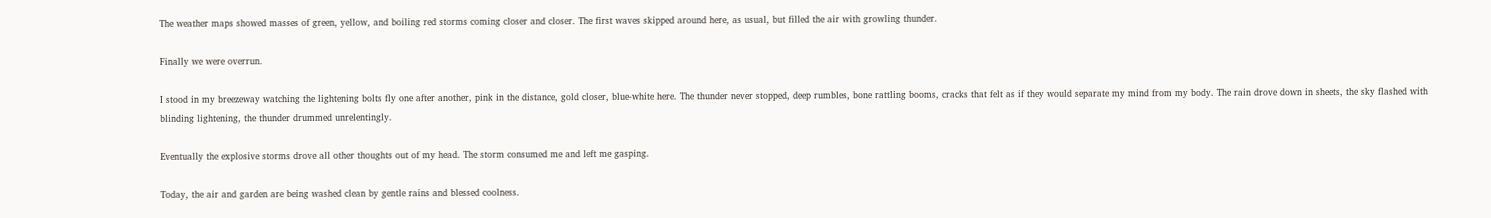The weather maps showed masses of green, yellow, and boiling red storms coming closer and closer. The first waves skipped around here, as usual, but filled the air with growling thunder.

Finally we were overrun.

I stood in my breezeway watching the lightening bolts fly one after another, pink in the distance, gold closer, blue-white here. The thunder never stopped, deep rumbles, bone rattling booms, cracks that felt as if they would separate my mind from my body. The rain drove down in sheets, the sky flashed with blinding lightening, the thunder drummed unrelentingly.

Eventually the explosive storms drove all other thoughts out of my head. The storm consumed me and left me gasping.

Today, the air and garden are being washed clean by gentle rains and blessed coolness.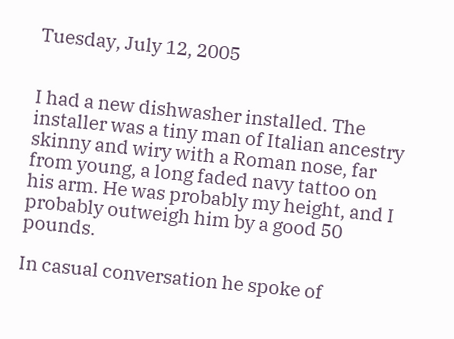Tuesday, July 12, 2005


I had a new dishwasher installed. The installer was a tiny man of Italian ancestry skinny and wiry with a Roman nose, far from young, a long faded navy tattoo on his arm. He was probably my height, and I probably outweigh him by a good 50 pounds.

In casual conversation he spoke of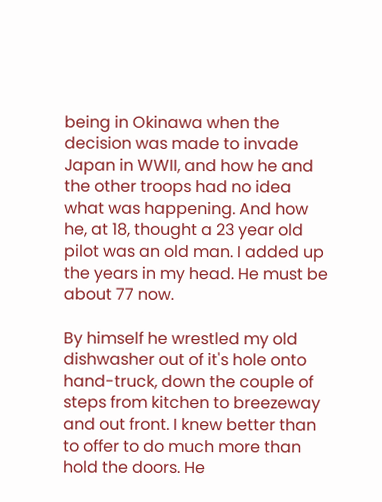being in Okinawa when the decision was made to invade Japan in WWII, and how he and the other troops had no idea what was happening. And how he, at 18, thought a 23 year old pilot was an old man. I added up the years in my head. He must be about 77 now.

By himself he wrestled my old dishwasher out of it's hole onto hand-truck, down the couple of steps from kitchen to breezeway and out front. I knew better than to offer to do much more than hold the doors. He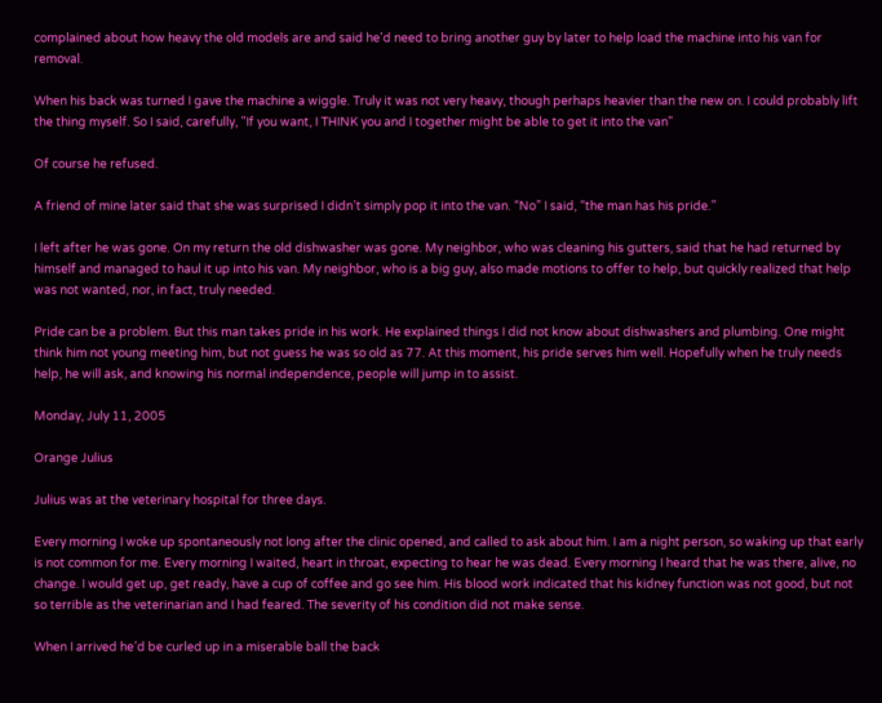complained about how heavy the old models are and said he'd need to bring another guy by later to help load the machine into his van for removal.

When his back was turned I gave the machine a wiggle. Truly it was not very heavy, though perhaps heavier than the new on. I could probably lift the thing myself. So I said, carefully, "If you want, I THINK you and I together might be able to get it into the van"

Of course he refused.

A friend of mine later said that she was surprised I didn’t simply pop it into the van. “No” I said, “the man has his pride.”

I left after he was gone. On my return the old dishwasher was gone. My neighbor, who was cleaning his gutters, said that he had returned by himself and managed to haul it up into his van. My neighbor, who is a big guy, also made motions to offer to help, but quickly realized that help was not wanted, nor, in fact, truly needed.

Pride can be a problem. But this man takes pride in his work. He explained things I did not know about dishwashers and plumbing. One might think him not young meeting him, but not guess he was so old as 77. At this moment, his pride serves him well. Hopefully when he truly needs help, he will ask, and knowing his normal independence, people will jump in to assist.

Monday, July 11, 2005

Orange Julius

Julius was at the veterinary hospital for three days.

Every morning I woke up spontaneously not long after the clinic opened, and called to ask about him. I am a night person, so waking up that early is not common for me. Every morning I waited, heart in throat, expecting to hear he was dead. Every morning I heard that he was there, alive, no change. I would get up, get ready, have a cup of coffee and go see him. His blood work indicated that his kidney function was not good, but not so terrible as the veterinarian and I had feared. The severity of his condition did not make sense.

When I arrived he’d be curled up in a miserable ball the back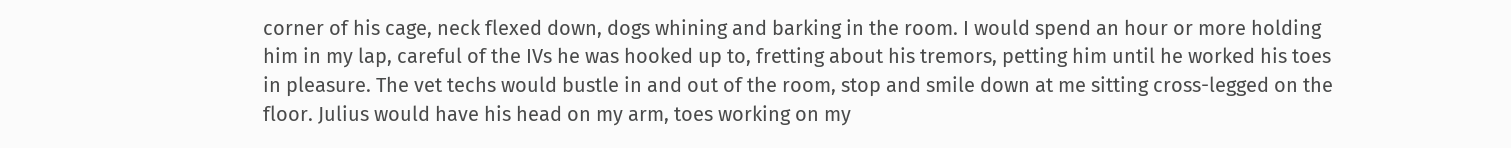corner of his cage, neck flexed down, dogs whining and barking in the room. I would spend an hour or more holding him in my lap, careful of the IVs he was hooked up to, fretting about his tremors, petting him until he worked his toes in pleasure. The vet techs would bustle in and out of the room, stop and smile down at me sitting cross-legged on the floor. Julius would have his head on my arm, toes working on my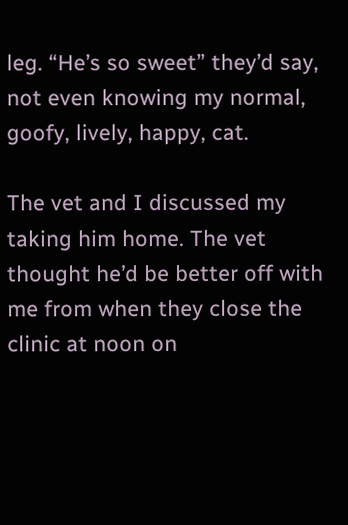leg. “He’s so sweet” they’d say, not even knowing my normal, goofy, lively, happy, cat.

The vet and I discussed my taking him home. The vet thought he’d be better off with me from when they close the clinic at noon on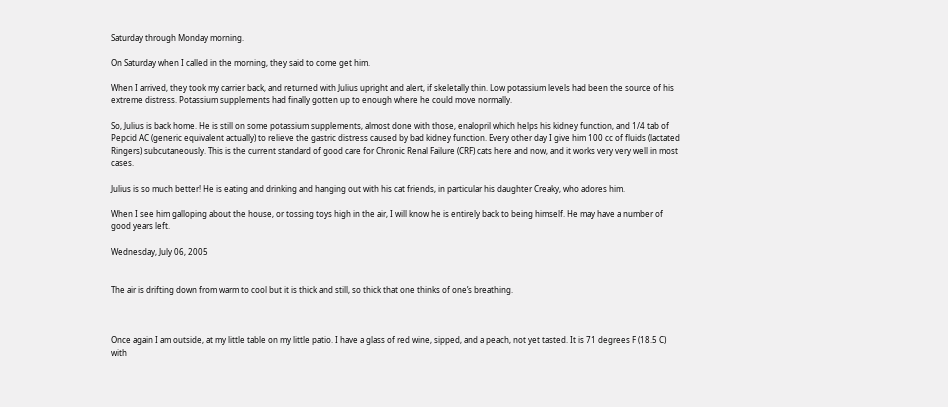Saturday through Monday morning.

On Saturday when I called in the morning, they said to come get him.

When I arrived, they took my carrier back, and returned with Julius upright and alert, if skeletally thin. Low potassium levels had been the source of his extreme distress. Potassium supplements had finally gotten up to enough where he could move normally.

So, Julius is back home. He is still on some potassium supplements, almost done with those, enalopril which helps his kidney function, and 1/4 tab of Pepcid AC (generic equivalent actually) to relieve the gastric distress caused by bad kidney function. Every other day I give him 100 cc of fluids (lactated Ringers) subcutaneously. This is the current standard of good care for Chronic Renal Failure (CRF) cats here and now, and it works very very well in most cases.

Julius is so much better! He is eating and drinking and hanging out with his cat friends, in particular his daughter Creaky, who adores him.

When I see him galloping about the house, or tossing toys high in the air, I will know he is entirely back to being himself. He may have a number of good years left.

Wednesday, July 06, 2005


The air is drifting down from warm to cool but it is thick and still, so thick that one thinks of one’s breathing.



Once again I am outside, at my little table on my little patio. I have a glass of red wine, sipped, and a peach, not yet tasted. It is 71 degrees F (18.5 C) with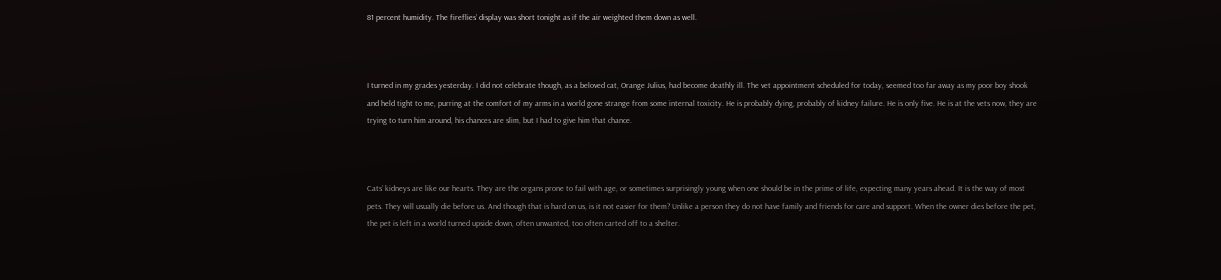81 percent humidity. The fireflies’ display was short tonight as if the air weighted them down as well.



I turned in my grades yesterday. I did not celebrate though, as a beloved cat, Orange Julius, had become deathly ill. The vet appointment scheduled for today, seemed too far away as my poor boy shook and held tight to me, purring at the comfort of my arms in a world gone strange from some internal toxicity. He is probably dying, probably of kidney failure. He is only five. He is at the vets now, they are trying to turn him around, his chances are slim, but I had to give him that chance.



Cats’ kidneys are like our hearts. They are the organs prone to fail with age, or sometimes surprisingly young when one should be in the prime of life, expecting many years ahead. It is the way of most pets. They will usually die before us. And though that is hard on us, is it not easier for them? Unlike a person they do not have family and friends for care and support. When the owner dies before the pet, the pet is left in a world turned upside down, often unwanted, too often carted off to a shelter.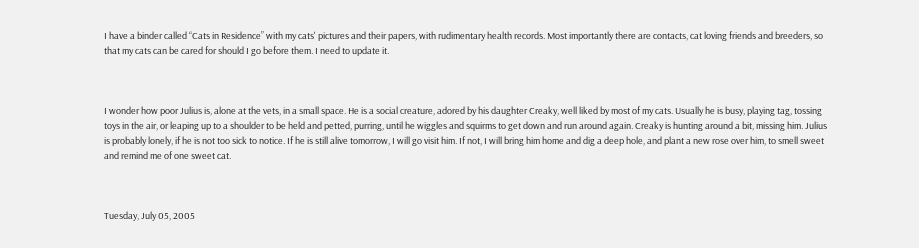I have a binder called “Cats in Residence” with my cats' pictures and their papers, with rudimentary health records. Most importantly there are contacts, cat loving friends and breeders, so that my cats can be cared for should I go before them. I need to update it.



I wonder how poor Julius is, alone at the vets, in a small space. He is a social creature, adored by his daughter Creaky, well liked by most of my cats. Usually he is busy, playing tag, tossing toys in the air, or leaping up to a shoulder to be held and petted, purring, until he wiggles and squirms to get down and run around again. Creaky is hunting around a bit, missing him. Julius is probably lonely, if he is not too sick to notice. If he is still alive tomorrow, I will go visit him. If not, I will bring him home and dig a deep hole, and plant a new rose over him, to smell sweet and remind me of one sweet cat.



Tuesday, July 05, 2005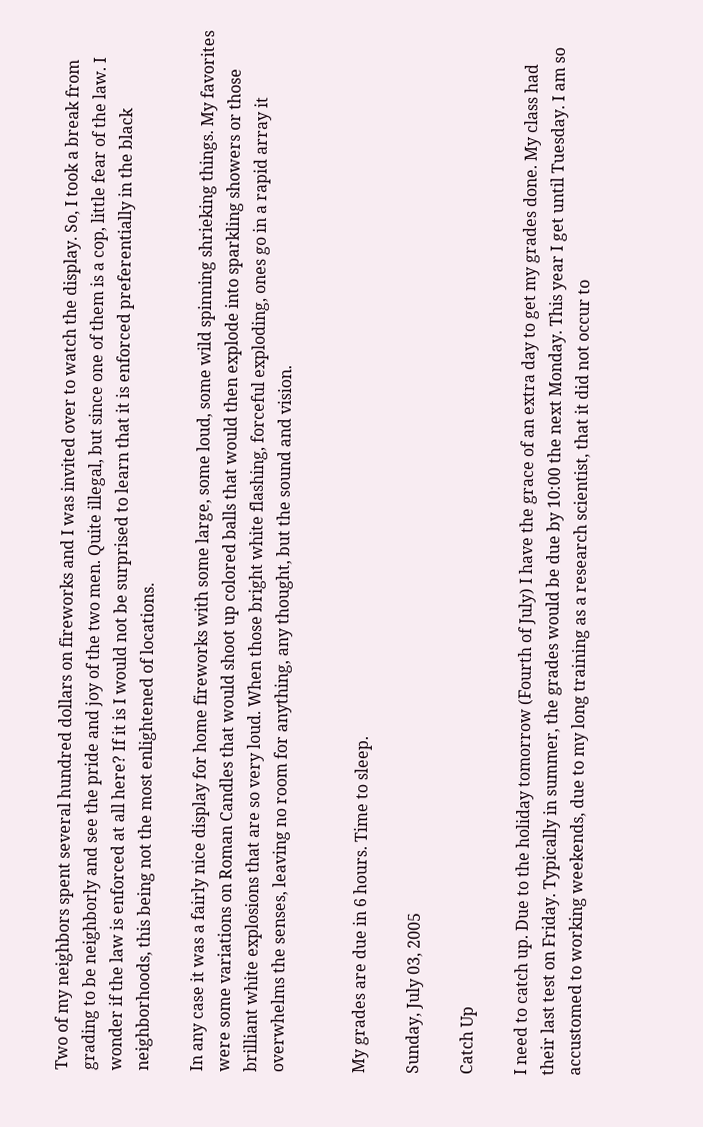Two of my neighbors spent several hundred dollars on fireworks and I was invited over to watch the display. So, I took a break from grading to be neighborly and see the pride and joy of the two men. Quite illegal, but since one of them is a cop, little fear of the law. I wonder if the law is enforced at all here? If it is I would not be surprised to learn that it is enforced preferentially in the black neighborhoods, this being not the most enlightened of locations.

In any case it was a fairly nice display for home fireworks with some large, some loud, some wild spinning shrieking things. My favorites were some variations on Roman Candles that would shoot up colored balls that would then explode into sparkling showers or those brilliant white explosions that are so very loud. When those bright white flashing, forceful exploding, ones go in a rapid array it overwhelms the senses, leaving no room for anything, any thought, but the sound and vision.


My grades are due in 6 hours. Time to sleep.

Sunday, July 03, 2005

Catch Up

I need to catch up. Due to the holiday tomorrow (Fourth of July) I have the grace of an extra day to get my grades done. My class had their last test on Friday. Typically in summer, the grades would be due by 10:00 the next Monday. This year I get until Tuesday. I am so accustomed to working weekends, due to my long training as a research scientist, that it did not occur to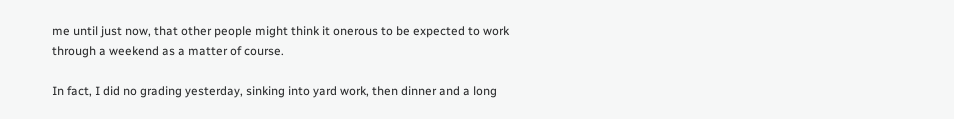me until just now, that other people might think it onerous to be expected to work through a weekend as a matter of course.

In fact, I did no grading yesterday, sinking into yard work, then dinner and a long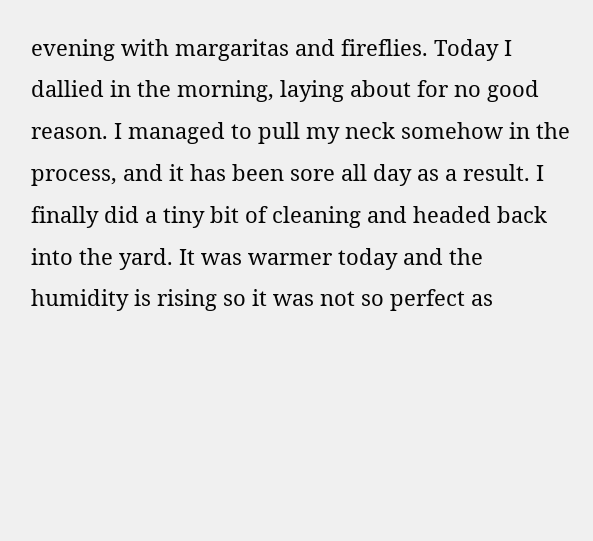evening with margaritas and fireflies. Today I dallied in the morning, laying about for no good reason. I managed to pull my neck somehow in the process, and it has been sore all day as a result. I finally did a tiny bit of cleaning and headed back into the yard. It was warmer today and the humidity is rising so it was not so perfect as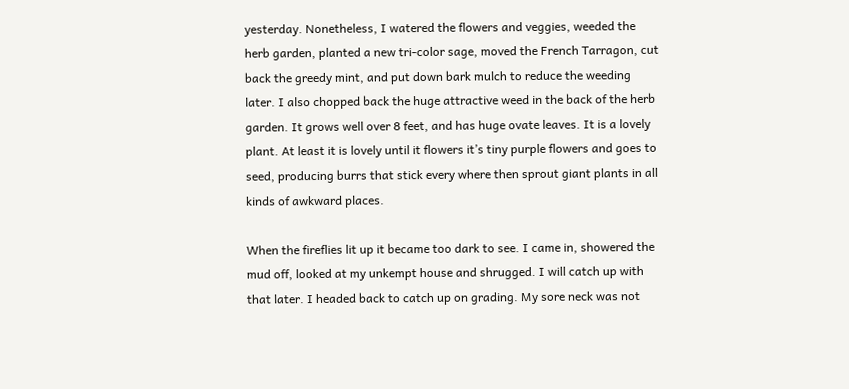yesterday. Nonetheless, I watered the flowers and veggies, weeded the herb garden, planted a new tri-color sage, moved the French Tarragon, cut back the greedy mint, and put down bark mulch to reduce the weeding later. I also chopped back the huge attractive weed in the back of the herb garden. It grows well over 8 feet, and has huge ovate leaves. It is a lovely plant. At least it is lovely until it flowers it’s tiny purple flowers and goes to seed, producing burrs that stick every where then sprout giant plants in all kinds of awkward places.

When the fireflies lit up it became too dark to see. I came in, showered the mud off, looked at my unkempt house and shrugged. I will catch up with that later. I headed back to catch up on grading. My sore neck was not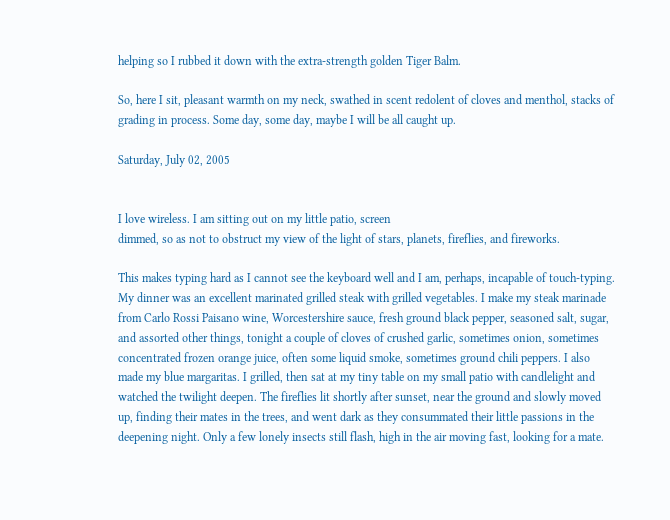helping so I rubbed it down with the extra-strength golden Tiger Balm.

So, here I sit, pleasant warmth on my neck, swathed in scent redolent of cloves and menthol, stacks of grading in process. Some day, some day, maybe I will be all caught up.

Saturday, July 02, 2005


I love wireless. I am sitting out on my little patio, screen
dimmed, so as not to obstruct my view of the light of stars, planets, fireflies, and fireworks.

This makes typing hard as I cannot see the keyboard well and I am, perhaps, incapable of touch-typing. My dinner was an excellent marinated grilled steak with grilled vegetables. I make my steak marinade from Carlo Rossi Paisano wine, Worcestershire sauce, fresh ground black pepper, seasoned salt, sugar, and assorted other things, tonight a couple of cloves of crushed garlic, sometimes onion, sometimes concentrated frozen orange juice, often some liquid smoke, sometimes ground chili peppers. I also made my blue margaritas. I grilled, then sat at my tiny table on my small patio with candlelight and watched the twilight deepen. The fireflies lit shortly after sunset, near the ground and slowly moved up, finding their mates in the trees, and went dark as they consummated their little passions in the deepening night. Only a few lonely insects still flash, high in the air moving fast, looking for a mate.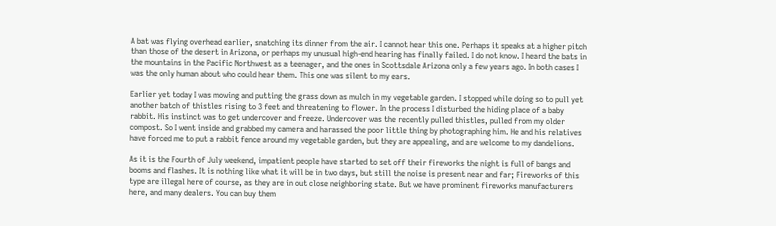A bat was flying overhead earlier, snatching its dinner from the air. I cannot hear this one. Perhaps it speaks at a higher pitch than those of the desert in Arizona, or perhaps my unusual high-end hearing has finally failed. I do not know. I heard the bats in the mountains in the Pacific Northwest as a teenager, and the ones in Scottsdale Arizona only a few years ago. In both cases I was the only human about who could hear them. This one was silent to my ears.

Earlier yet today I was mowing and putting the grass down as mulch in my vegetable garden. I stopped while doing so to pull yet another batch of thistles rising to 3 feet and threatening to flower. In the process I disturbed the hiding place of a baby rabbit. His instinct was to get undercover and freeze. Undercover was the recently pulled thistles, pulled from my older compost. So I went inside and grabbed my camera and harassed the poor little thing by photographing him. He and his relatives have forced me to put a rabbit fence around my vegetable garden, but they are appealing, and are welcome to my dandelions.

As it is the Fourth of July weekend, impatient people have started to set off their fireworks the night is full of bangs and booms and flashes. It is nothing like what it will be in two days, but still the noise is present near and far; Fireworks of this type are illegal here of course, as they are in out close neighboring state. But we have prominent fireworks manufacturers here, and many dealers. You can buy them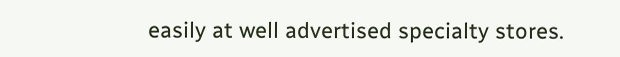easily at well advertised specialty stores.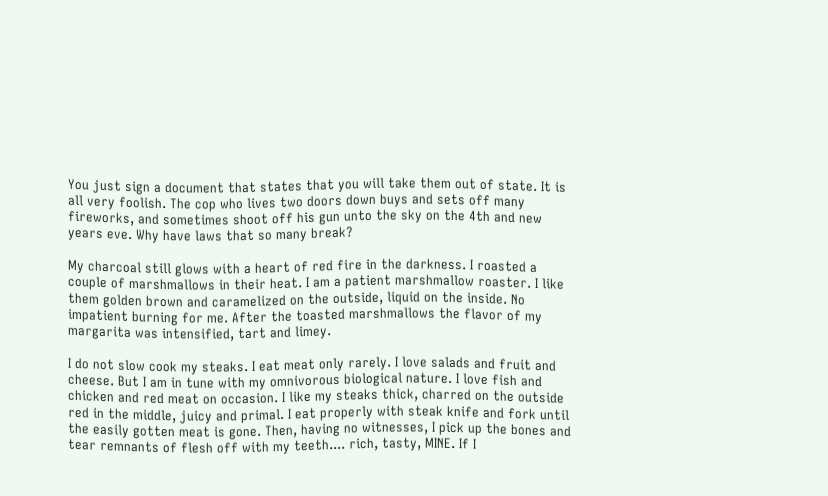You just sign a document that states that you will take them out of state. It is all very foolish. The cop who lives two doors down buys and sets off many fireworks, and sometimes shoot off his gun unto the sky on the 4th and new years eve. Why have laws that so many break?

My charcoal still glows with a heart of red fire in the darkness. I roasted a couple of marshmallows in their heat. I am a patient marshmallow roaster. I like them golden brown and caramelized on the outside, liquid on the inside. No impatient burning for me. After the toasted marshmallows the flavor of my margarita was intensified, tart and limey.

I do not slow cook my steaks. I eat meat only rarely. I love salads and fruit and cheese. But I am in tune with my omnivorous biological nature. I love fish and chicken and red meat on occasion. I like my steaks thick, charred on the outside red in the middle, juicy and primal. I eat properly with steak knife and fork until the easily gotten meat is gone. Then, having no witnesses, I pick up the bones and tear remnants of flesh off with my teeth.... rich, tasty, MINE. If I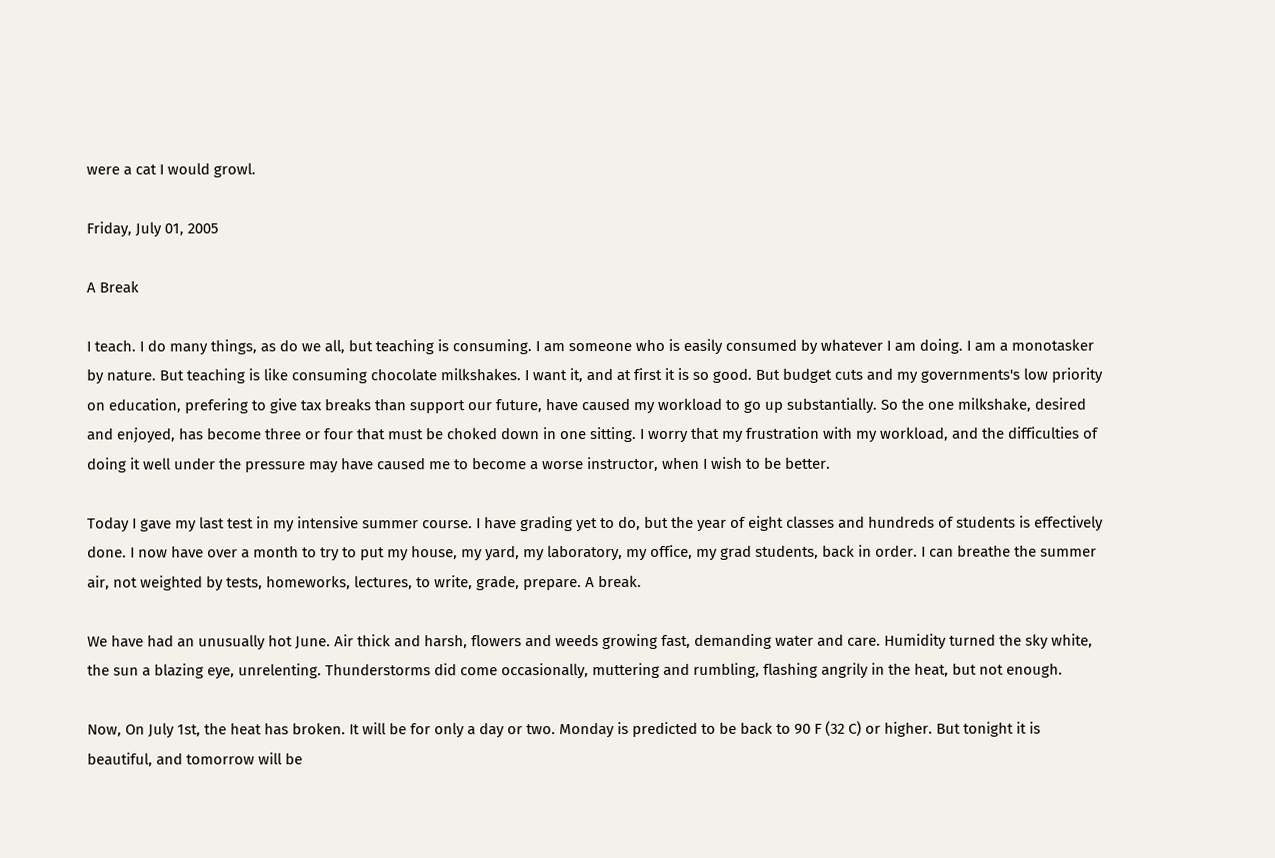were a cat I would growl.

Friday, July 01, 2005

A Break

I teach. I do many things, as do we all, but teaching is consuming. I am someone who is easily consumed by whatever I am doing. I am a monotasker by nature. But teaching is like consuming chocolate milkshakes. I want it, and at first it is so good. But budget cuts and my governments's low priority on education, prefering to give tax breaks than support our future, have caused my workload to go up substantially. So the one milkshake, desired and enjoyed, has become three or four that must be choked down in one sitting. I worry that my frustration with my workload, and the difficulties of doing it well under the pressure may have caused me to become a worse instructor, when I wish to be better.

Today I gave my last test in my intensive summer course. I have grading yet to do, but the year of eight classes and hundreds of students is effectively done. I now have over a month to try to put my house, my yard, my laboratory, my office, my grad students, back in order. I can breathe the summer air, not weighted by tests, homeworks, lectures, to write, grade, prepare. A break.

We have had an unusually hot June. Air thick and harsh, flowers and weeds growing fast, demanding water and care. Humidity turned the sky white, the sun a blazing eye, unrelenting. Thunderstorms did come occasionally, muttering and rumbling, flashing angrily in the heat, but not enough.

Now, On July 1st, the heat has broken. It will be for only a day or two. Monday is predicted to be back to 90 F (32 C) or higher. But tonight it is beautiful, and tomorrow will be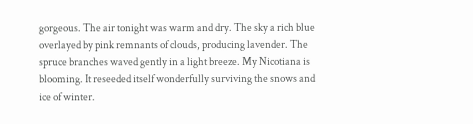gorgeous. The air tonight was warm and dry. The sky a rich blue overlayed by pink remnants of clouds, producing lavender. The spruce branches waved gently in a light breeze. My Nicotiana is blooming. It reseeded itself wonderfully surviving the snows and ice of winter.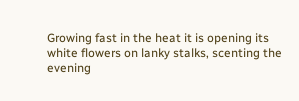Growing fast in the heat it is opening its white flowers on lanky stalks, scenting the evening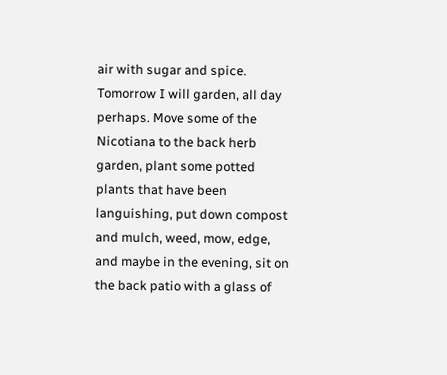air with sugar and spice. Tomorrow I will garden, all day perhaps. Move some of the Nicotiana to the back herb garden, plant some potted plants that have been languishing, put down compost and mulch, weed, mow, edge, and maybe in the evening, sit on the back patio with a glass of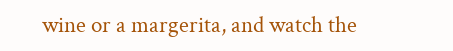wine or a margerita, and watch the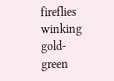fireflies winking gold-green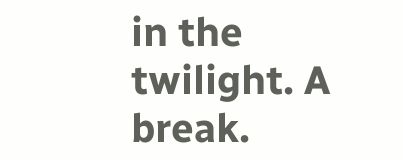in the twilight. A break.